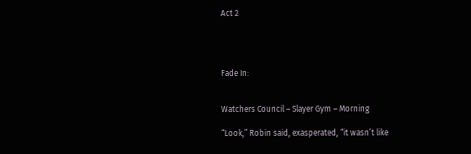Act 2




Fade In:


Watchers Council – Slayer Gym – Morning

“Look,” Robin said, exasperated, “it wasn’t like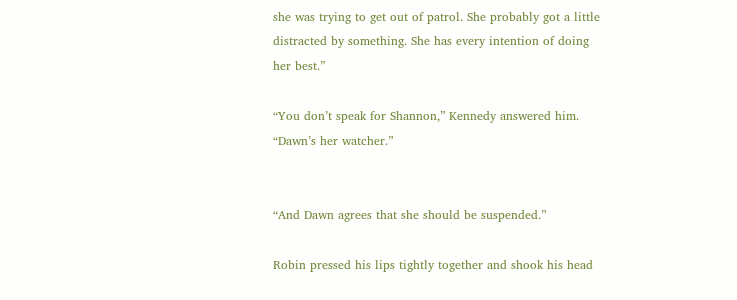she was trying to get out of patrol. She probably got a little distracted by something. She has every intention of doing her best.”

“You don’t speak for Shannon,” Kennedy answered him. “Dawn’s her watcher.”


“And Dawn agrees that she should be suspended.”

Robin pressed his lips tightly together and shook his head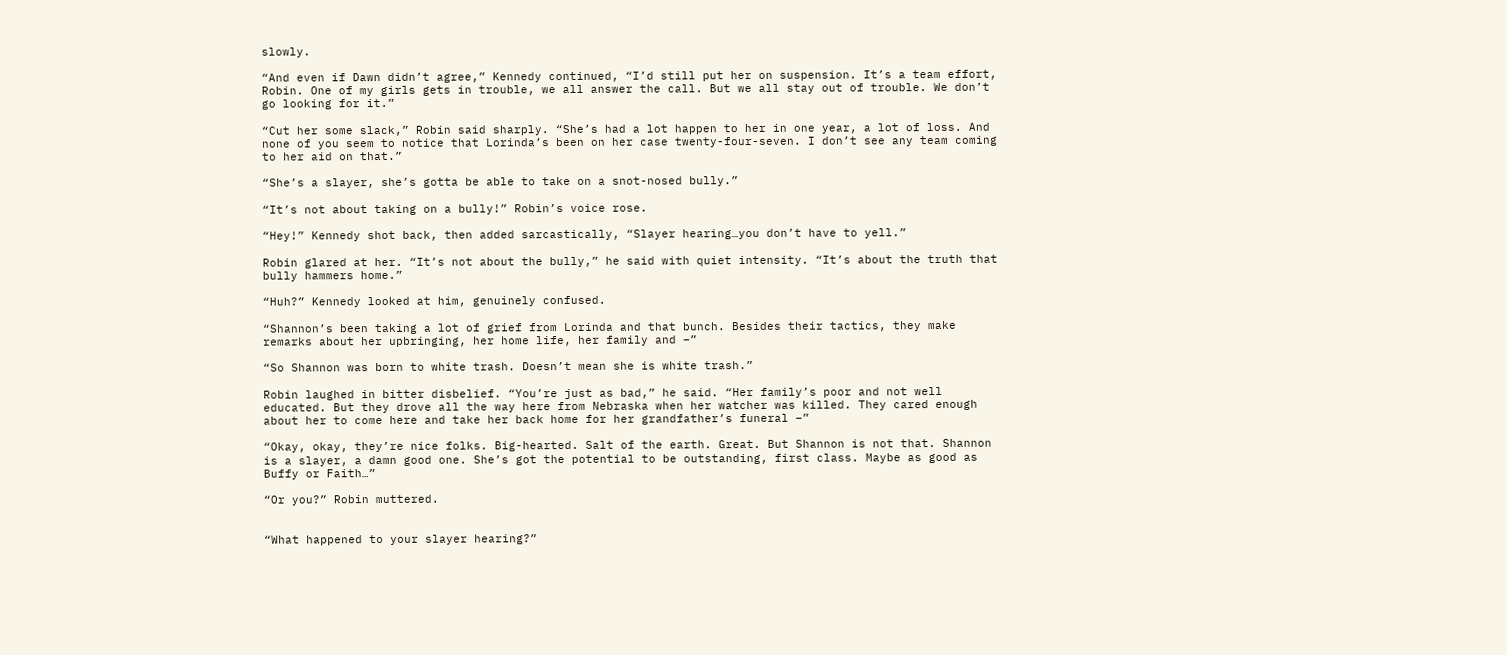slowly.

“And even if Dawn didn’t agree,” Kennedy continued, “I’d still put her on suspension. It’s a team effort, Robin. One of my girls gets in trouble, we all answer the call. But we all stay out of trouble. We don’t go looking for it.”

“Cut her some slack,” Robin said sharply. “She’s had a lot happen to her in one year, a lot of loss. And none of you seem to notice that Lorinda’s been on her case twenty-four-seven. I don’t see any team coming to her aid on that.”

“She’s a slayer, she’s gotta be able to take on a snot-nosed bully.”

“It’s not about taking on a bully!” Robin’s voice rose.

“Hey!” Kennedy shot back, then added sarcastically, “Slayer hearing…you don’t have to yell.”

Robin glared at her. “It’s not about the bully,” he said with quiet intensity. “It’s about the truth that bully hammers home.”

“Huh?” Kennedy looked at him, genuinely confused.

“Shannon’s been taking a lot of grief from Lorinda and that bunch. Besides their tactics, they make remarks about her upbringing, her home life, her family and –”

“So Shannon was born to white trash. Doesn’t mean she is white trash.”

Robin laughed in bitter disbelief. “You’re just as bad,” he said. “Her family’s poor and not well educated. But they drove all the way here from Nebraska when her watcher was killed. They cared enough about her to come here and take her back home for her grandfather’s funeral –”

“Okay, okay, they’re nice folks. Big-hearted. Salt of the earth. Great. But Shannon is not that. Shannon is a slayer, a damn good one. She’s got the potential to be outstanding, first class. Maybe as good as Buffy or Faith…”

“Or you?” Robin muttered.


“What happened to your slayer hearing?”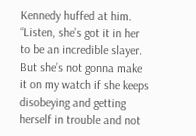Kennedy huffed at him. “Listen, she’s got it in her to be an incredible slayer. But she’s not gonna make it on my watch if she keeps disobeying and getting herself in trouble and not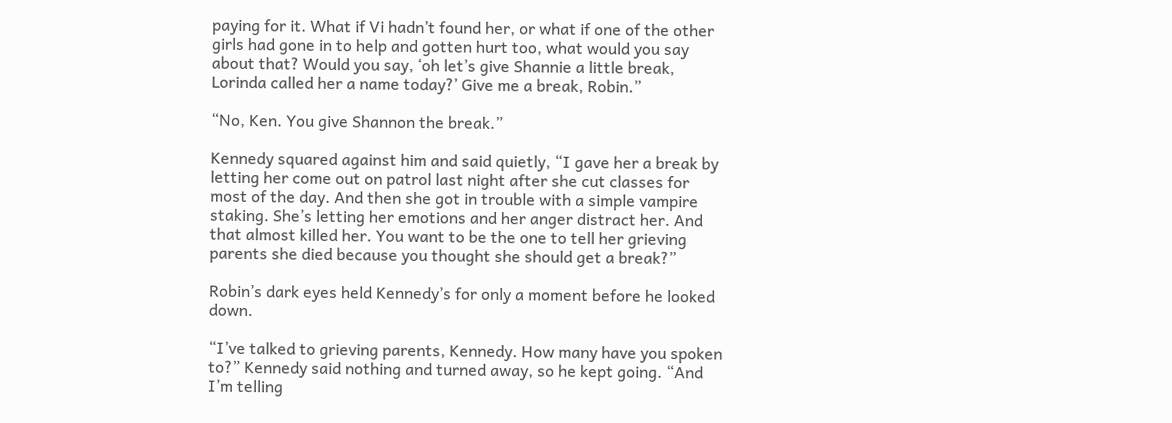paying for it. What if Vi hadn’t found her, or what if one of the other girls had gone in to help and gotten hurt too, what would you say about that? Would you say, ‘oh let’s give Shannie a little break, Lorinda called her a name today?’ Give me a break, Robin.”

“No, Ken. You give Shannon the break.”

Kennedy squared against him and said quietly, “I gave her a break by letting her come out on patrol last night after she cut classes for most of the day. And then she got in trouble with a simple vampire staking. She’s letting her emotions and her anger distract her. And that almost killed her. You want to be the one to tell her grieving parents she died because you thought she should get a break?”

Robin’s dark eyes held Kennedy’s for only a moment before he looked down.

“I’ve talked to grieving parents, Kennedy. How many have you spoken to?” Kennedy said nothing and turned away, so he kept going. “And I’m telling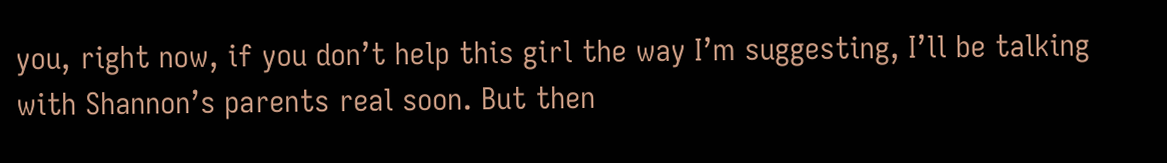you, right now, if you don’t help this girl the way I’m suggesting, I’ll be talking with Shannon’s parents real soon. But then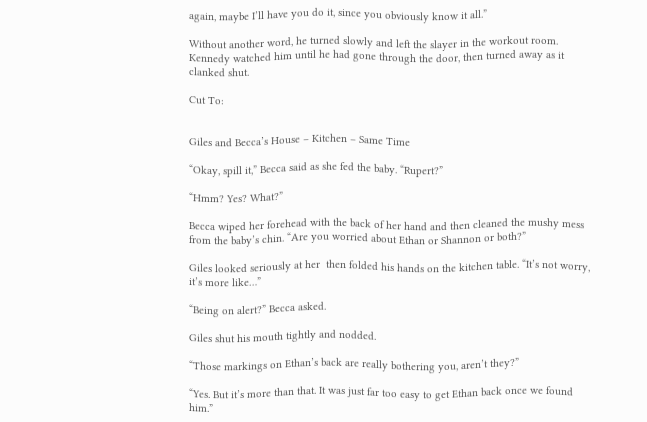again, maybe I’ll have you do it, since you obviously know it all.”

Without another word, he turned slowly and left the slayer in the workout room. Kennedy watched him until he had gone through the door, then turned away as it clanked shut.

Cut To:


Giles and Becca’s House – Kitchen – Same Time

“Okay, spill it,” Becca said as she fed the baby. “Rupert?”

“Hmm? Yes? What?”

Becca wiped her forehead with the back of her hand and then cleaned the mushy mess from the baby’s chin. “Are you worried about Ethan or Shannon or both?”

Giles looked seriously at her  then folded his hands on the kitchen table. “It’s not worry, it’s more like…”

“Being on alert?” Becca asked.

Giles shut his mouth tightly and nodded.

“Those markings on Ethan’s back are really bothering you, aren’t they?”

“Yes. But it’s more than that. It was just far too easy to get Ethan back once we found him.”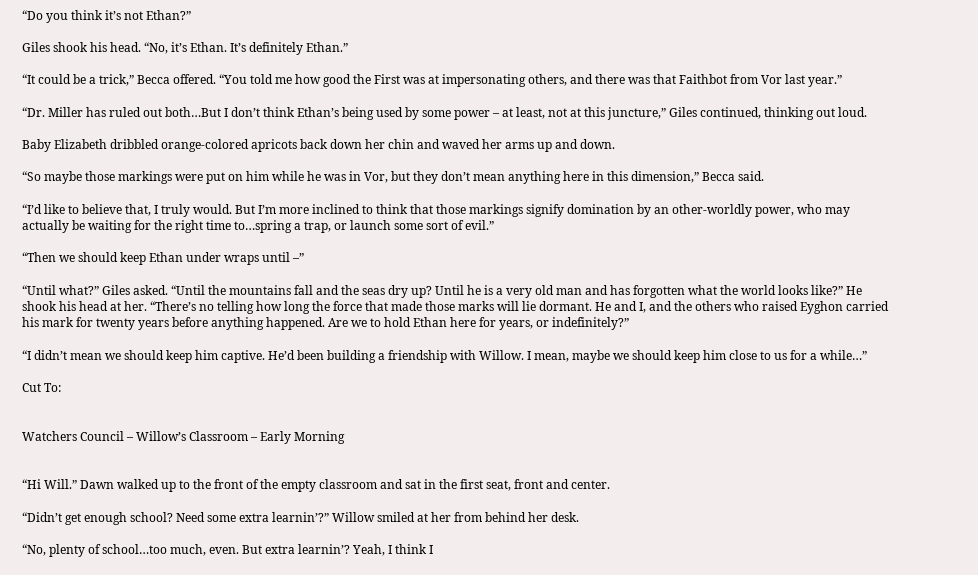“Do you think it’s not Ethan?”

Giles shook his head. “No, it’s Ethan. It’s definitely Ethan.”

“It could be a trick,” Becca offered. “You told me how good the First was at impersonating others, and there was that Faithbot from Vor last year.”

“Dr. Miller has ruled out both…But I don’t think Ethan’s being used by some power – at least, not at this juncture,” Giles continued, thinking out loud.

Baby Elizabeth dribbled orange-colored apricots back down her chin and waved her arms up and down.

“So maybe those markings were put on him while he was in Vor, but they don’t mean anything here in this dimension,” Becca said.

“I’d like to believe that, I truly would. But I’m more inclined to think that those markings signify domination by an other-worldly power, who may actually be waiting for the right time to…spring a trap, or launch some sort of evil.”

“Then we should keep Ethan under wraps until –”

“Until what?” Giles asked. “Until the mountains fall and the seas dry up? Until he is a very old man and has forgotten what the world looks like?” He shook his head at her. “There’s no telling how long the force that made those marks will lie dormant. He and I, and the others who raised Eyghon carried his mark for twenty years before anything happened. Are we to hold Ethan here for years, or indefinitely?”

“I didn’t mean we should keep him captive. He’d been building a friendship with Willow. I mean, maybe we should keep him close to us for a while…”

Cut To:


Watchers Council – Willow’s Classroom – Early Morning


“Hi Will.” Dawn walked up to the front of the empty classroom and sat in the first seat, front and center.

“Didn’t get enough school? Need some extra learnin’?” Willow smiled at her from behind her desk.

“No, plenty of school…too much, even. But extra learnin’? Yeah, I think I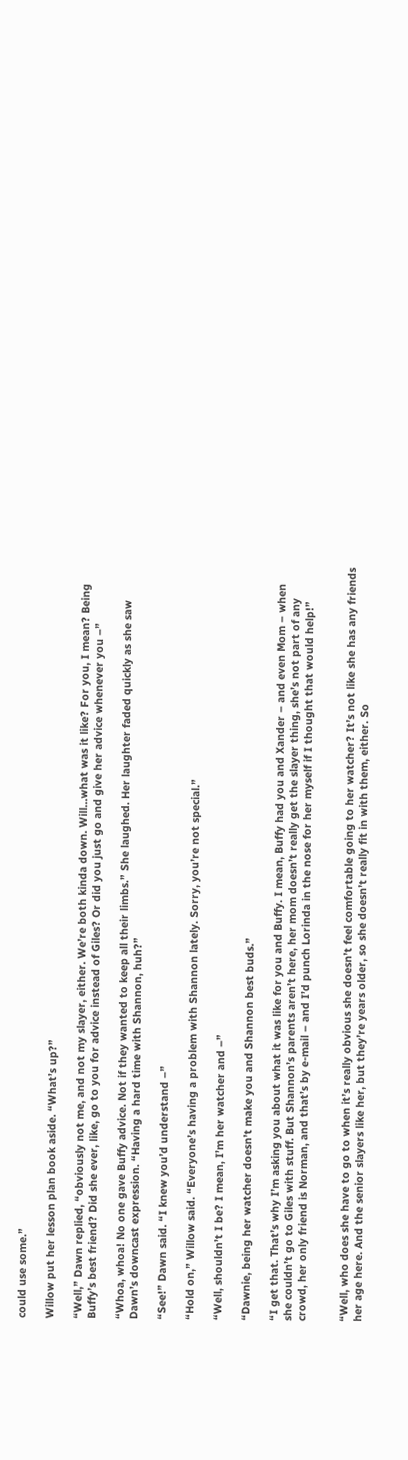could use some.”

Willow put her lesson plan book aside. “What’s up?”

“Well,” Dawn replied, “obviously not me, and not my slayer, either. We’re both kinda down. Will…what was it like? For you, I mean? Being Buffy’s best friend? Did she ever, like, go to you for advice instead of Giles? Or did you just go and give her advice whenever you –”

“Whoa, whoa! No one gave Buffy advice. Not if they wanted to keep all their limbs.” She laughed. Her laughter faded quickly as she saw Dawn’s downcast expression. “Having a hard time with Shannon, huh?”

“See!” Dawn said. “I knew you’d understand –”

“Hold on,” Willow said. “Everyone’s having a problem with Shannon lately. Sorry, you’re not special.”

“Well, shouldn’t I be? I mean, I’m her watcher and –”

“Dawnie, being her watcher doesn’t make you and Shannon best buds.”

“I get that. That’s why I’m asking you about what it was like for you and Buffy. I mean, Buffy had you and Xander – and even Mom – when she couldn’t go to Giles with stuff. But Shannon’s parents aren’t here, her mom doesn’t really get the slayer thing, she’s not part of any crowd, her only friend is Norman, and that’s by e-mail – and I’d punch Lorinda in the nose for her myself if I thought that would help!”


“Well, who does she have to go to when it’s really obvious she doesn’t feel comfortable going to her watcher? It’s not like she has any friends her age here. And the senior slayers like her, but they’re years older, so she doesn’t really fit in with them, either. So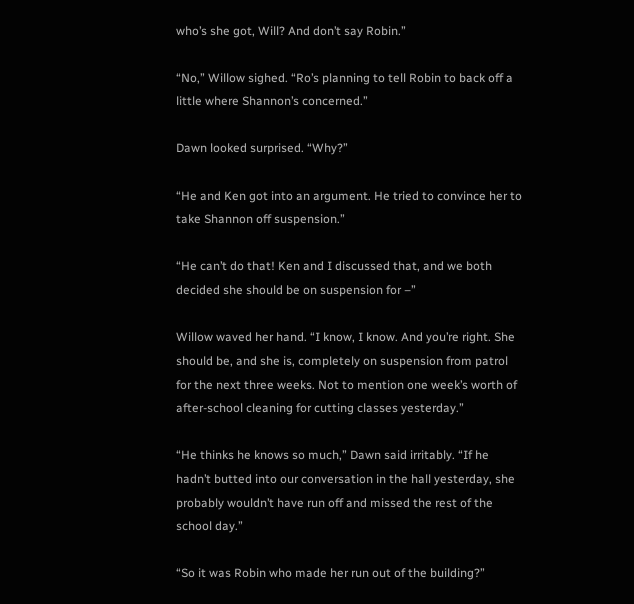who’s she got, Will? And don’t say Robin.”

“No,” Willow sighed. “Ro’s planning to tell Robin to back off a little where Shannon’s concerned.”

Dawn looked surprised. “Why?”

“He and Ken got into an argument. He tried to convince her to take Shannon off suspension.”

“He can’t do that! Ken and I discussed that, and we both decided she should be on suspension for –”

Willow waved her hand. “I know, I know. And you’re right. She should be, and she is, completely on suspension from patrol for the next three weeks. Not to mention one week’s worth of after-school cleaning for cutting classes yesterday.”

“He thinks he knows so much,” Dawn said irritably. “If he hadn’t butted into our conversation in the hall yesterday, she probably wouldn’t have run off and missed the rest of the school day.”

“So it was Robin who made her run out of the building?”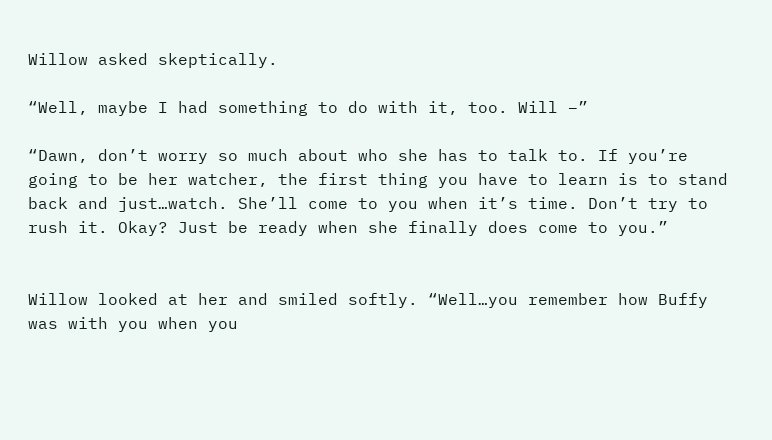Willow asked skeptically.

“Well, maybe I had something to do with it, too. Will –”

“Dawn, don’t worry so much about who she has to talk to. If you’re going to be her watcher, the first thing you have to learn is to stand back and just…watch. She’ll come to you when it’s time. Don’t try to rush it. Okay? Just be ready when she finally does come to you.”


Willow looked at her and smiled softly. “Well…you remember how Buffy was with you when you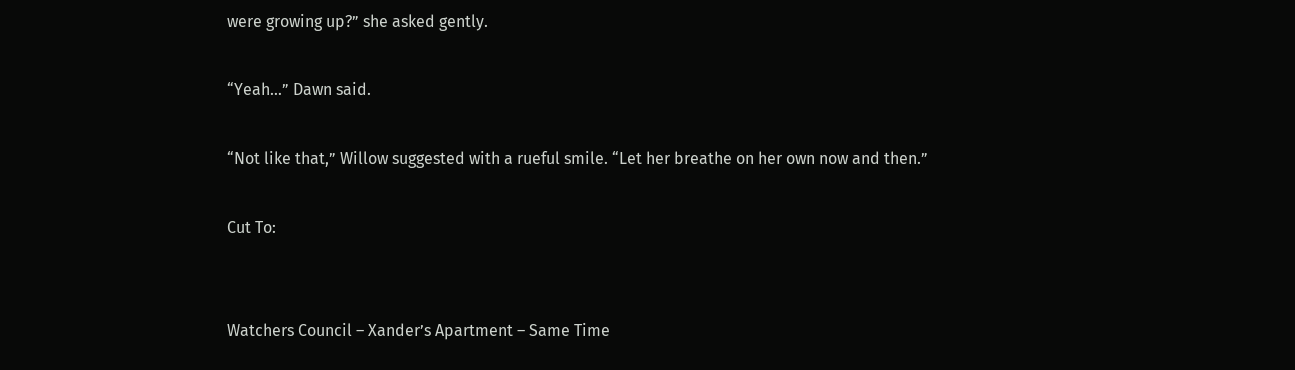were growing up?” she asked gently.

“Yeah…” Dawn said.

“Not like that,” Willow suggested with a rueful smile. “Let her breathe on her own now and then.”

Cut To:


Watchers Council – Xander’s Apartment – Same Time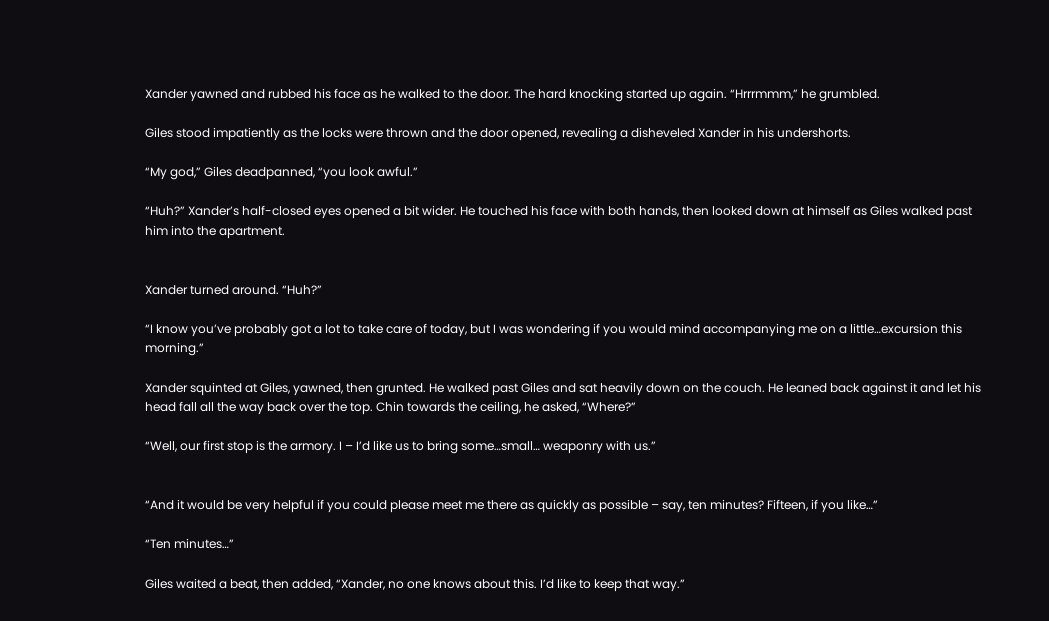Xander yawned and rubbed his face as he walked to the door. The hard knocking started up again. “Hrrrmmm,” he grumbled.

Giles stood impatiently as the locks were thrown and the door opened, revealing a disheveled Xander in his undershorts.

“My god,” Giles deadpanned, “you look awful.”

“Huh?” Xander’s half-closed eyes opened a bit wider. He touched his face with both hands, then looked down at himself as Giles walked past him into the apartment.


Xander turned around. “Huh?”

“I know you’ve probably got a lot to take care of today, but I was wondering if you would mind accompanying me on a little…excursion this morning.”

Xander squinted at Giles, yawned, then grunted. He walked past Giles and sat heavily down on the couch. He leaned back against it and let his head fall all the way back over the top. Chin towards the ceiling, he asked, “Where?”

“Well, our first stop is the armory. I – I’d like us to bring some…small… weaponry with us.”


“And it would be very helpful if you could please meet me there as quickly as possible – say, ten minutes? Fifteen, if you like…”

“Ten minutes…”

Giles waited a beat, then added, “Xander, no one knows about this. I’d like to keep that way.”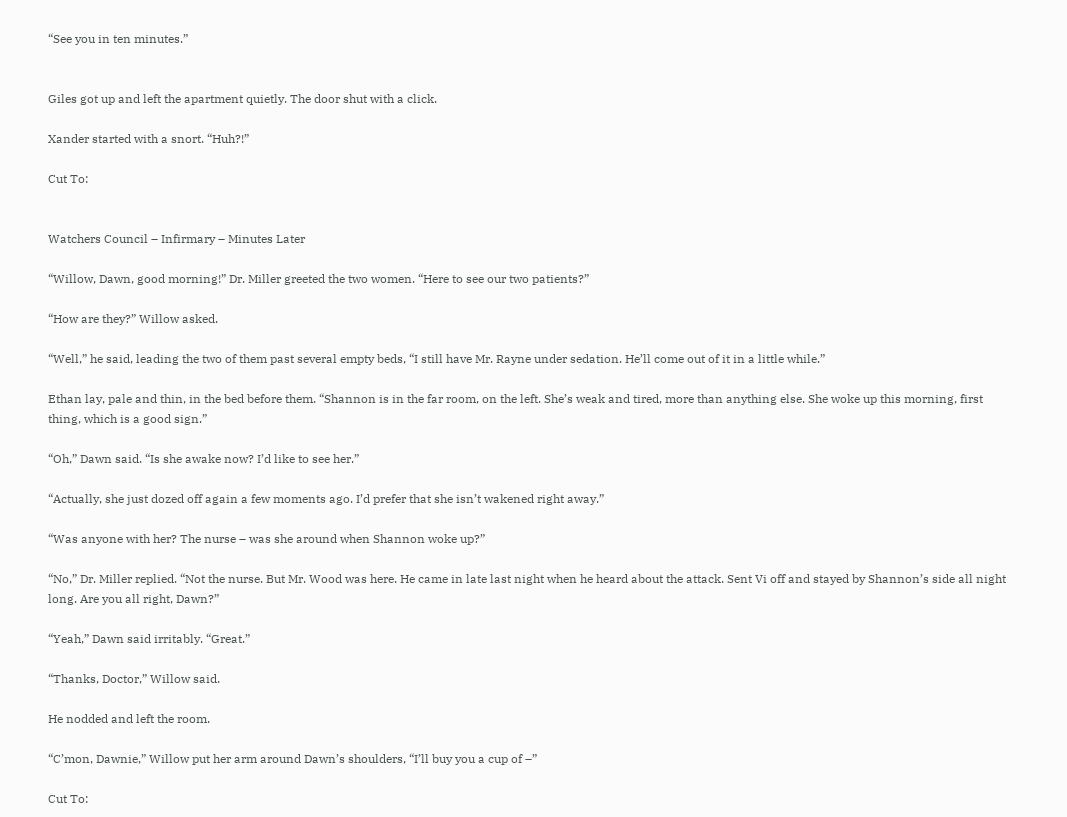“See you in ten minutes.”


Giles got up and left the apartment quietly. The door shut with a click.

Xander started with a snort. “Huh?!”

Cut To:


Watchers Council – Infirmary – Minutes Later

“Willow, Dawn, good morning!” Dr. Miller greeted the two women. “Here to see our two patients?”

“How are they?” Willow asked.

“Well,” he said, leading the two of them past several empty beds, “I still have Mr. Rayne under sedation. He’ll come out of it in a little while.”

Ethan lay, pale and thin, in the bed before them. “Shannon is in the far room, on the left. She’s weak and tired, more than anything else. She woke up this morning, first thing, which is a good sign.”

“Oh,” Dawn said. “Is she awake now? I’d like to see her.”

“Actually, she just dozed off again a few moments ago. I’d prefer that she isn’t wakened right away.”

“Was anyone with her? The nurse – was she around when Shannon woke up?”

“No,” Dr. Miller replied. “Not the nurse. But Mr. Wood was here. He came in late last night when he heard about the attack. Sent Vi off and stayed by Shannon’s side all night long. Are you all right, Dawn?”

“Yeah,” Dawn said irritably. “Great.”

“Thanks, Doctor,” Willow said.

He nodded and left the room.

“C’mon, Dawnie,” Willow put her arm around Dawn’s shoulders, “I’ll buy you a cup of –”

Cut To: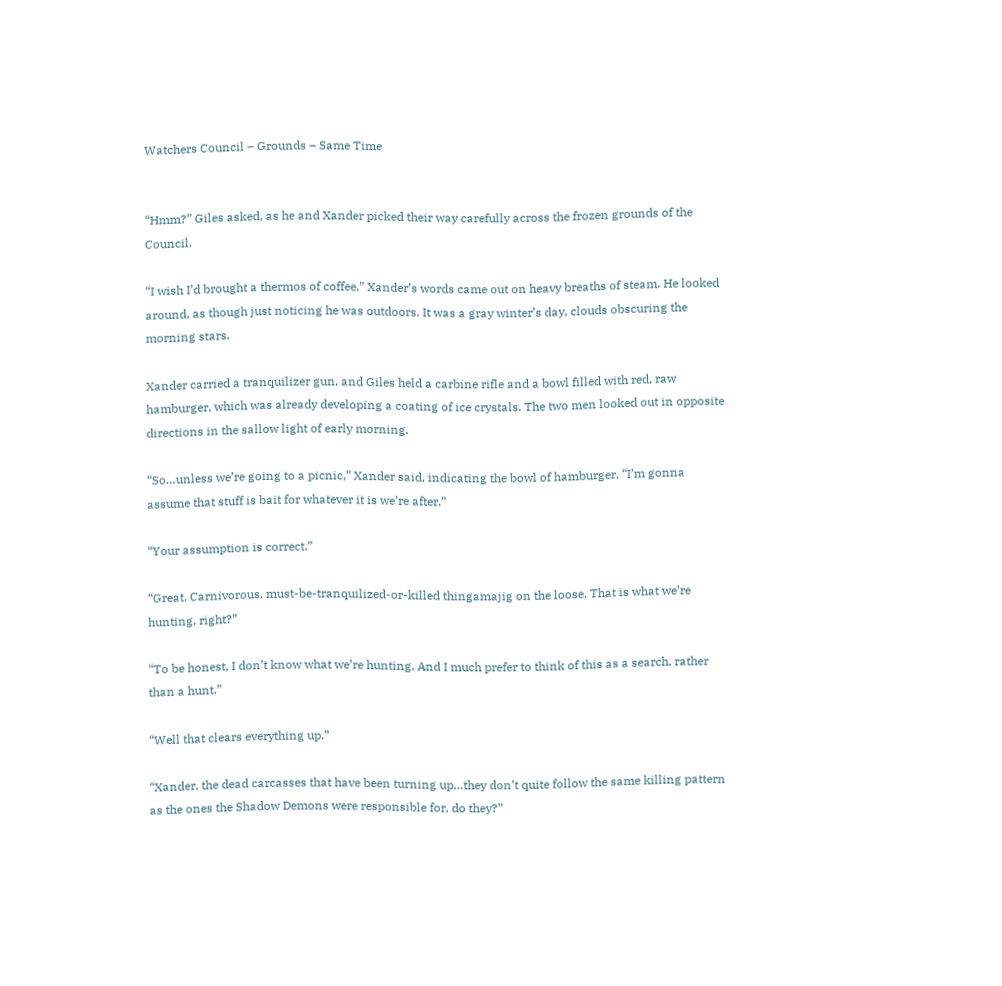Watchers Council – Grounds – Same Time


“Hmm?” Giles asked, as he and Xander picked their way carefully across the frozen grounds of the Council.

“I wish I’d brought a thermos of coffee.” Xander’s words came out on heavy breaths of steam. He looked around, as though just noticing he was outdoors. It was a gray winter’s day, clouds obscuring the morning stars.

Xander carried a tranquilizer gun, and Giles held a carbine rifle and a bowl filled with red, raw hamburger, which was already developing a coating of ice crystals. The two men looked out in opposite directions in the sallow light of early morning.

“So…unless we’re going to a picnic,” Xander said, indicating the bowl of hamburger, “I’m gonna assume that stuff is bait for whatever it is we’re after.”

“Your assumption is correct.”

“Great. Carnivorous, must-be-tranquilized-or-killed thingamajig on the loose. That is what we’re hunting, right?”

“To be honest, I don’t know what we’re hunting. And I much prefer to think of this as a search, rather than a hunt.”

“Well that clears everything up.”

“Xander, the dead carcasses that have been turning up…they don’t quite follow the same killing pattern as the ones the Shadow Demons were responsible for, do they?”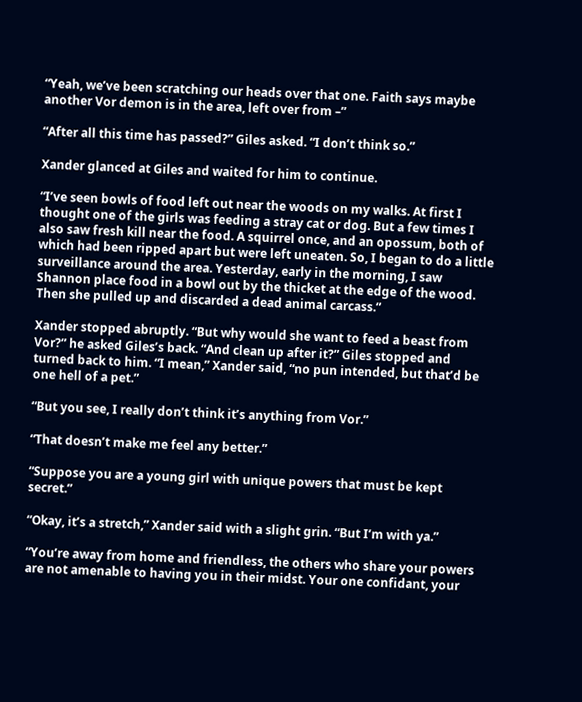“Yeah, we’ve been scratching our heads over that one. Faith says maybe another Vor demon is in the area, left over from –”

“After all this time has passed?” Giles asked. “I don’t think so.”

Xander glanced at Giles and waited for him to continue.

“I’ve seen bowls of food left out near the woods on my walks. At first I thought one of the girls was feeding a stray cat or dog. But a few times I also saw fresh kill near the food. A squirrel once, and an opossum, both of which had been ripped apart but were left uneaten. So, I began to do a little surveillance around the area. Yesterday, early in the morning, I saw Shannon place food in a bowl out by the thicket at the edge of the wood. Then she pulled up and discarded a dead animal carcass.”

Xander stopped abruptly. “But why would she want to feed a beast from Vor?” he asked Giles’s back. “And clean up after it?” Giles stopped and turned back to him. “I mean,” Xander said, “no pun intended, but that’d be one hell of a pet.”

“But you see, I really don’t think it’s anything from Vor.”

“That doesn’t make me feel any better.”

“Suppose you are a young girl with unique powers that must be kept secret.”

“Okay, it’s a stretch,” Xander said with a slight grin. “But I’m with ya.”

“You’re away from home and friendless, the others who share your powers are not amenable to having you in their midst. Your one confidant, your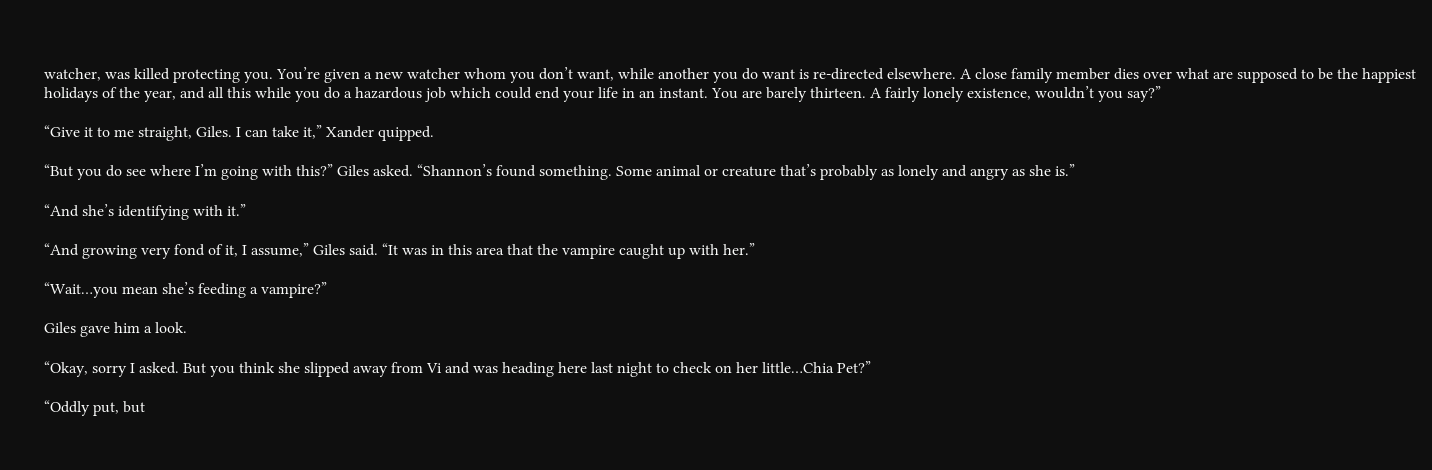watcher, was killed protecting you. You’re given a new watcher whom you don’t want, while another you do want is re-directed elsewhere. A close family member dies over what are supposed to be the happiest holidays of the year, and all this while you do a hazardous job which could end your life in an instant. You are barely thirteen. A fairly lonely existence, wouldn’t you say?”

“Give it to me straight, Giles. I can take it,” Xander quipped.

“But you do see where I’m going with this?” Giles asked. “Shannon’s found something. Some animal or creature that’s probably as lonely and angry as she is.”

“And she’s identifying with it.”

“And growing very fond of it, I assume,” Giles said. “It was in this area that the vampire caught up with her.”

“Wait…you mean she’s feeding a vampire?”

Giles gave him a look.

“Okay, sorry I asked. But you think she slipped away from Vi and was heading here last night to check on her little…Chia Pet?”

“Oddly put, but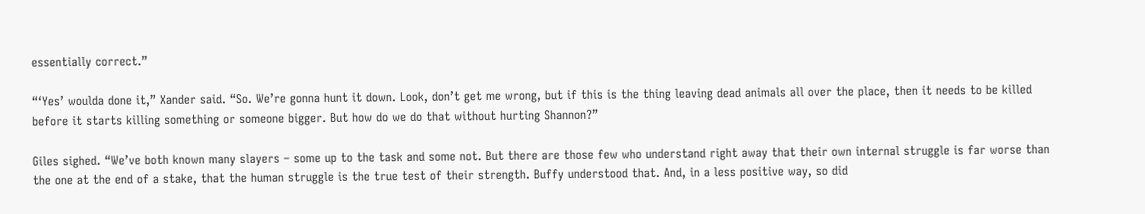essentially correct.”

“‘Yes’ woulda done it,” Xander said. “So. We’re gonna hunt it down. Look, don’t get me wrong, but if this is the thing leaving dead animals all over the place, then it needs to be killed before it starts killing something or someone bigger. But how do we do that without hurting Shannon?”

Giles sighed. “We’ve both known many slayers – some up to the task and some not. But there are those few who understand right away that their own internal struggle is far worse than the one at the end of a stake, that the human struggle is the true test of their strength. Buffy understood that. And, in a less positive way, so did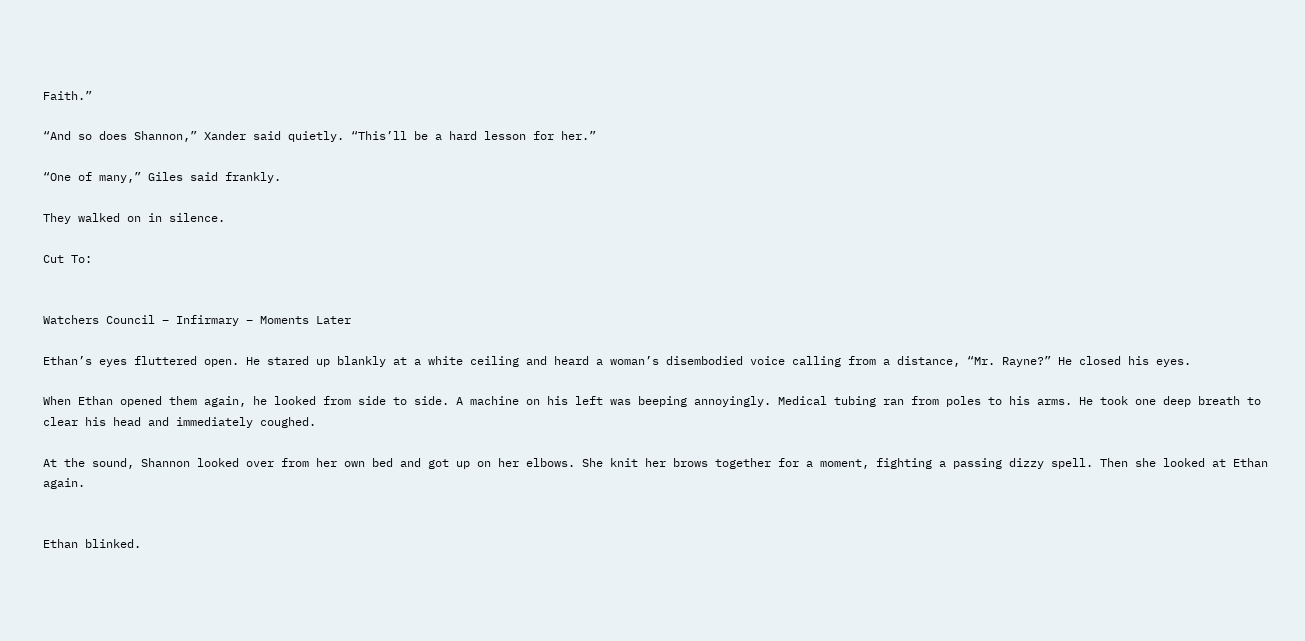Faith.”

“And so does Shannon,” Xander said quietly. “This’ll be a hard lesson for her.”

“One of many,” Giles said frankly.

They walked on in silence.

Cut To:


Watchers Council – Infirmary – Moments Later

Ethan’s eyes fluttered open. He stared up blankly at a white ceiling and heard a woman’s disembodied voice calling from a distance, “Mr. Rayne?” He closed his eyes.

When Ethan opened them again, he looked from side to side. A machine on his left was beeping annoyingly. Medical tubing ran from poles to his arms. He took one deep breath to clear his head and immediately coughed.

At the sound, Shannon looked over from her own bed and got up on her elbows. She knit her brows together for a moment, fighting a passing dizzy spell. Then she looked at Ethan again.


Ethan blinked.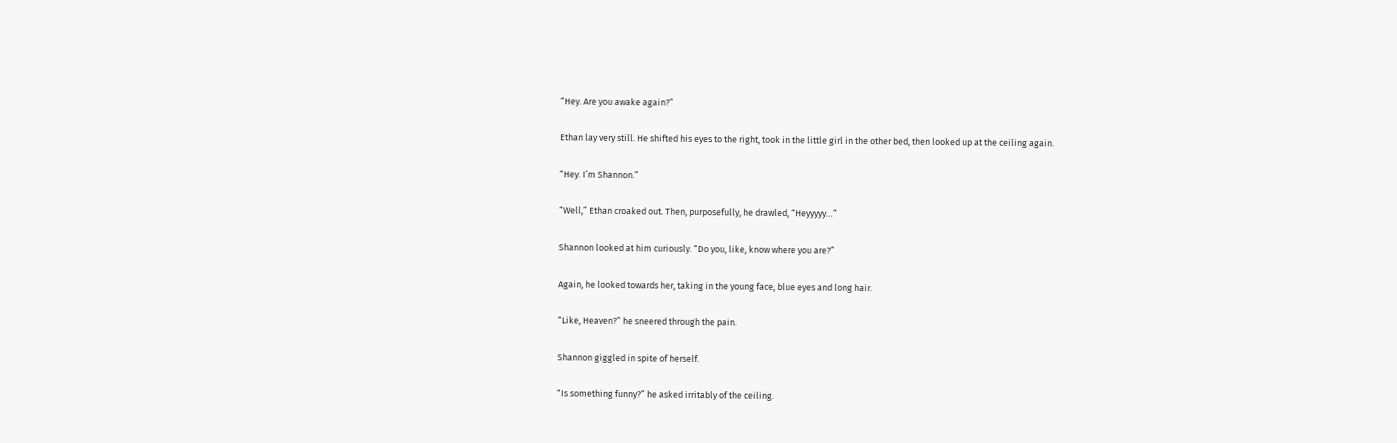“Hey. Are you awake again?”

Ethan lay very still. He shifted his eyes to the right, took in the little girl in the other bed, then looked up at the ceiling again.

“Hey. I’m Shannon.”

“Well,” Ethan croaked out. Then, purposefully, he drawled, “Heyyyyy…”

Shannon looked at him curiously. “Do you, like, know where you are?”

Again, he looked towards her, taking in the young face, blue eyes and long hair.

“Like, Heaven?” he sneered through the pain.

Shannon giggled in spite of herself.

“Is something funny?” he asked irritably of the ceiling.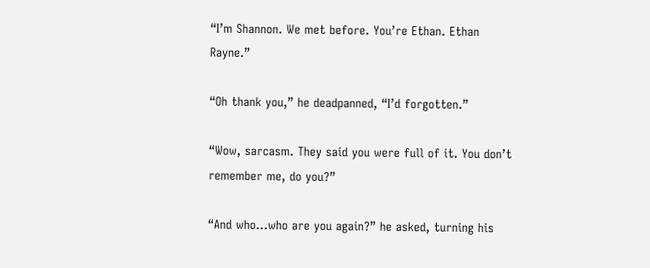“I’m Shannon. We met before. You’re Ethan. Ethan Rayne.”

“Oh thank you,” he deadpanned, “I’d forgotten.”

“Wow, sarcasm. They said you were full of it. You don’t remember me, do you?”

“And who…who are you again?” he asked, turning his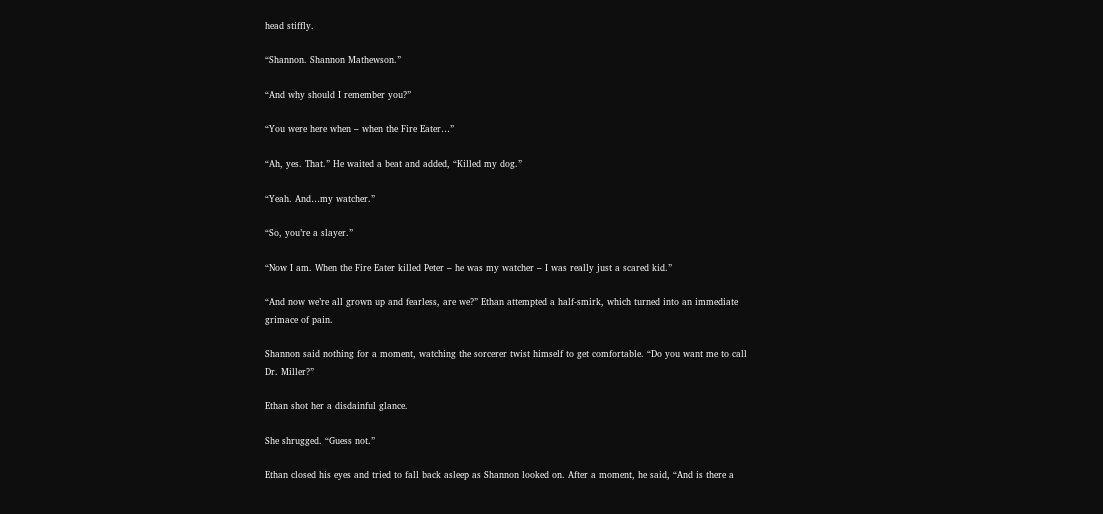head stiffly.

“Shannon. Shannon Mathewson.”

“And why should I remember you?”

“You were here when – when the Fire Eater…”

“Ah, yes. That.” He waited a beat and added, “Killed my dog.”

“Yeah. And…my watcher.”

“So, you’re a slayer.”

“Now I am. When the Fire Eater killed Peter – he was my watcher – I was really just a scared kid.”

“And now we’re all grown up and fearless, are we?” Ethan attempted a half-smirk, which turned into an immediate grimace of pain.

Shannon said nothing for a moment, watching the sorcerer twist himself to get comfortable. “Do you want me to call Dr. Miller?”

Ethan shot her a disdainful glance.

She shrugged. “Guess not.”

Ethan closed his eyes and tried to fall back asleep as Shannon looked on. After a moment, he said, “And is there a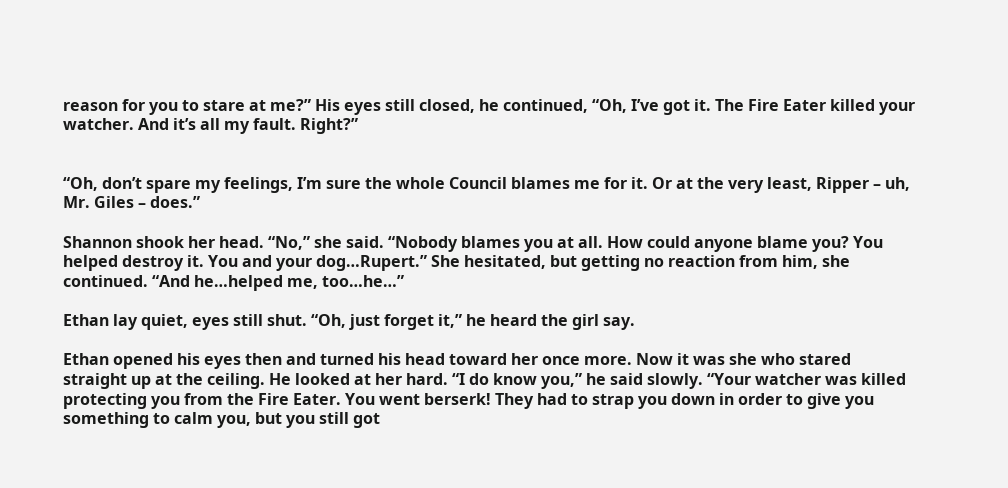reason for you to stare at me?” His eyes still closed, he continued, “Oh, I’ve got it. The Fire Eater killed your watcher. And it’s all my fault. Right?”


“Oh, don’t spare my feelings, I’m sure the whole Council blames me for it. Or at the very least, Ripper – uh, Mr. Giles – does.”

Shannon shook her head. “No,” she said. “Nobody blames you at all. How could anyone blame you? You helped destroy it. You and your dog…Rupert.” She hesitated, but getting no reaction from him, she continued. “And he…helped me, too…he…”

Ethan lay quiet, eyes still shut. “Oh, just forget it,” he heard the girl say.

Ethan opened his eyes then and turned his head toward her once more. Now it was she who stared straight up at the ceiling. He looked at her hard. “I do know you,” he said slowly. “Your watcher was killed protecting you from the Fire Eater. You went berserk! They had to strap you down in order to give you something to calm you, but you still got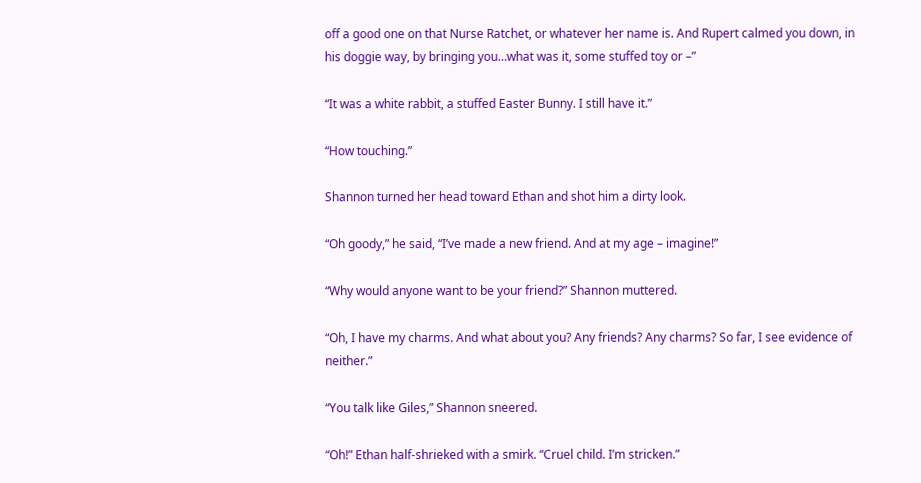off a good one on that Nurse Ratchet, or whatever her name is. And Rupert calmed you down, in his doggie way, by bringing you…what was it, some stuffed toy or –”

“It was a white rabbit, a stuffed Easter Bunny. I still have it.”

“How touching.”

Shannon turned her head toward Ethan and shot him a dirty look.

“Oh goody,” he said, “I’ve made a new friend. And at my age – imagine!”

“Why would anyone want to be your friend?” Shannon muttered.

“Oh, I have my charms. And what about you? Any friends? Any charms? So far, I see evidence of neither.”

“You talk like Giles,” Shannon sneered.

“Oh!” Ethan half-shrieked with a smirk. “Cruel child. I’m stricken.”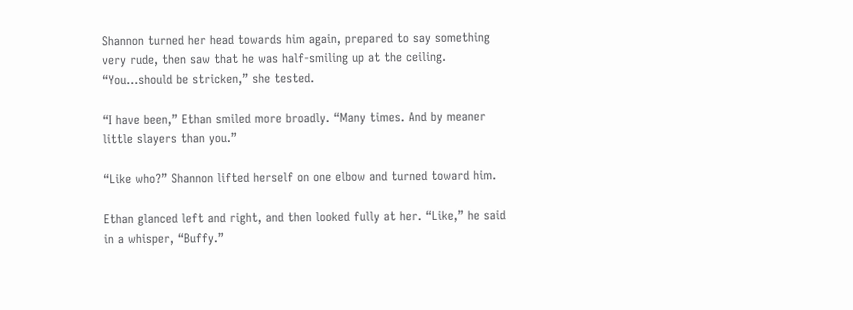Shannon turned her head towards him again, prepared to say something very rude, then saw that he was half-smiling up at the ceiling. “You…should be stricken,” she tested.

“I have been,” Ethan smiled more broadly. “Many times. And by meaner little slayers than you.”

“Like who?” Shannon lifted herself on one elbow and turned toward him.

Ethan glanced left and right, and then looked fully at her. “Like,” he said in a whisper, “Buffy.”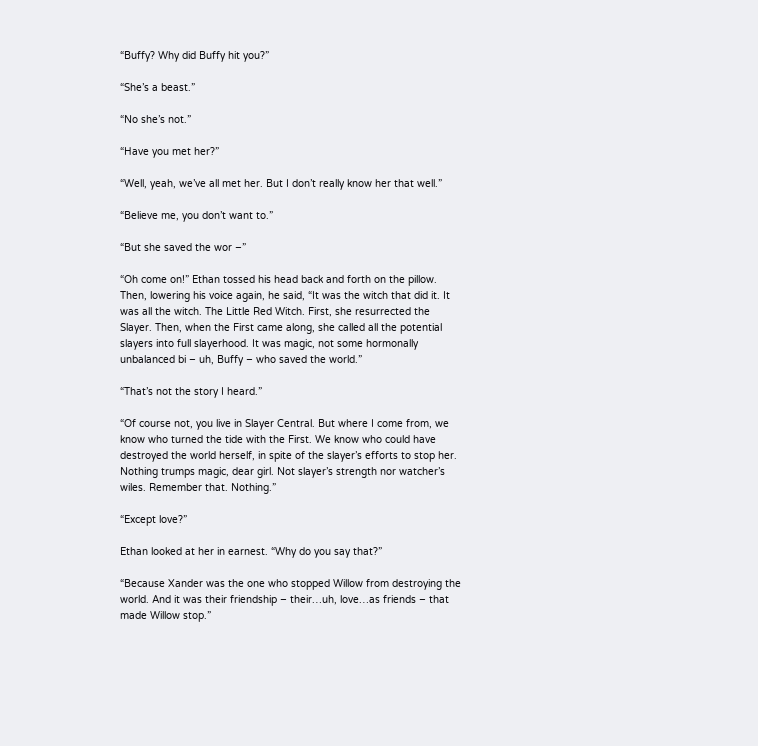“Buffy? Why did Buffy hit you?”

“She’s a beast.”

“No she’s not.”

“Have you met her?”

“Well, yeah, we’ve all met her. But I don’t really know her that well.”

“Believe me, you don’t want to.”

“But she saved the wor –”

“Oh come on!” Ethan tossed his head back and forth on the pillow. Then, lowering his voice again, he said, “It was the witch that did it. It was all the witch. The Little Red Witch. First, she resurrected the Slayer. Then, when the First came along, she called all the potential slayers into full slayerhood. It was magic, not some hormonally unbalanced bi – uh, Buffy – who saved the world.”

“That’s not the story I heard.”

“Of course not, you live in Slayer Central. But where I come from, we know who turned the tide with the First. We know who could have destroyed the world herself, in spite of the slayer’s efforts to stop her. Nothing trumps magic, dear girl. Not slayer’s strength nor watcher’s wiles. Remember that. Nothing.”

“Except love?”

Ethan looked at her in earnest. “Why do you say that?”

“Because Xander was the one who stopped Willow from destroying the world. And it was their friendship – their…uh, love…as friends – that made Willow stop.”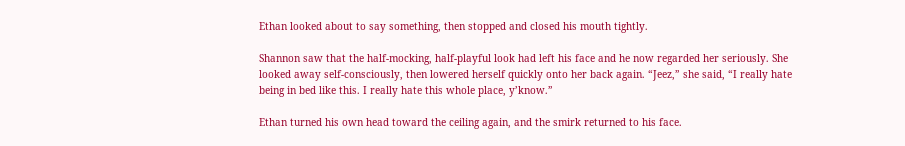Ethan looked about to say something, then stopped and closed his mouth tightly.

Shannon saw that the half-mocking, half-playful look had left his face and he now regarded her seriously. She looked away self-consciously, then lowered herself quickly onto her back again. “Jeez,” she said, “I really hate being in bed like this. I really hate this whole place, y’know.”

Ethan turned his own head toward the ceiling again, and the smirk returned to his face.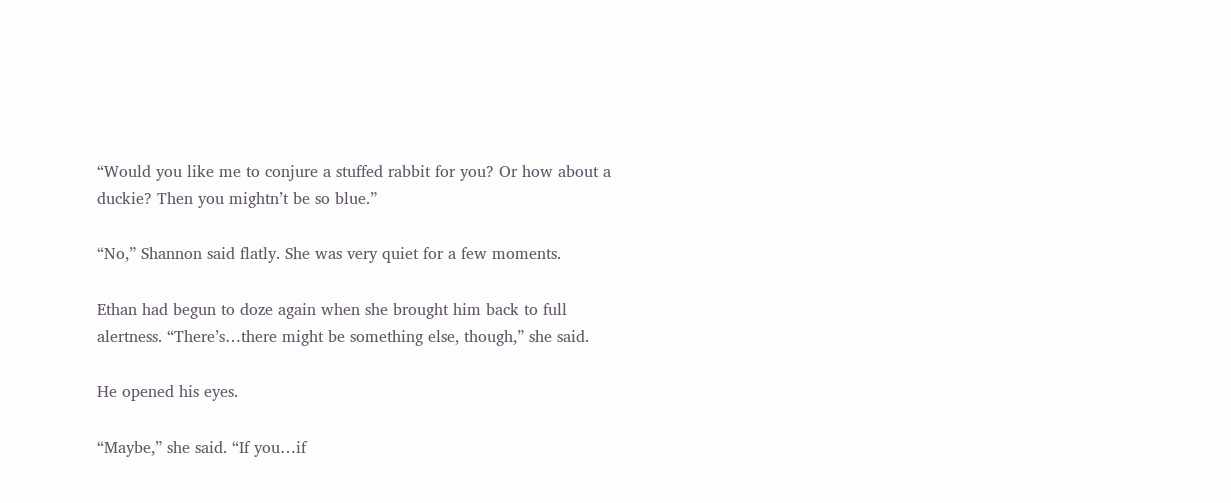“Would you like me to conjure a stuffed rabbit for you? Or how about a duckie? Then you mightn’t be so blue.”

“No,” Shannon said flatly. She was very quiet for a few moments.

Ethan had begun to doze again when she brought him back to full alertness. “There’s…there might be something else, though,” she said.

He opened his eyes.

“Maybe,” she said. “If you…if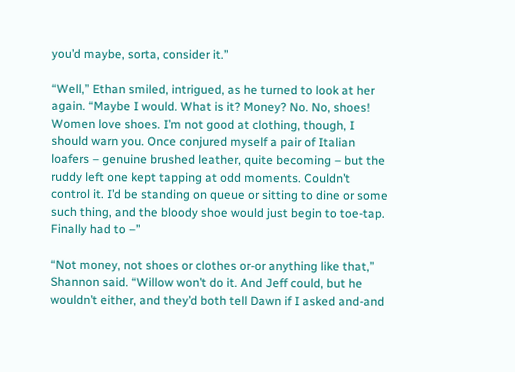you’d maybe, sorta, consider it.”

“Well,” Ethan smiled, intrigued, as he turned to look at her again. “Maybe I would. What is it? Money? No. No, shoes! Women love shoes. I’m not good at clothing, though, I should warn you. Once conjured myself a pair of Italian loafers – genuine brushed leather, quite becoming – but the ruddy left one kept tapping at odd moments. Couldn’t control it. I’d be standing on queue or sitting to dine or some such thing, and the bloody shoe would just begin to toe-tap. Finally had to –”

“Not money, not shoes or clothes or-or anything like that,” Shannon said. “Willow won’t do it. And Jeff could, but he wouldn’t either, and they’d both tell Dawn if I asked and-and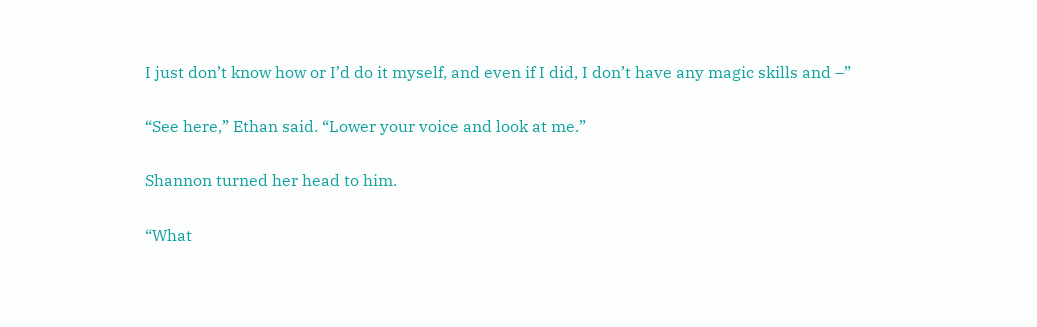I just don’t know how or I’d do it myself, and even if I did, I don’t have any magic skills and –”

“See here,” Ethan said. “Lower your voice and look at me.”

Shannon turned her head to him.

“What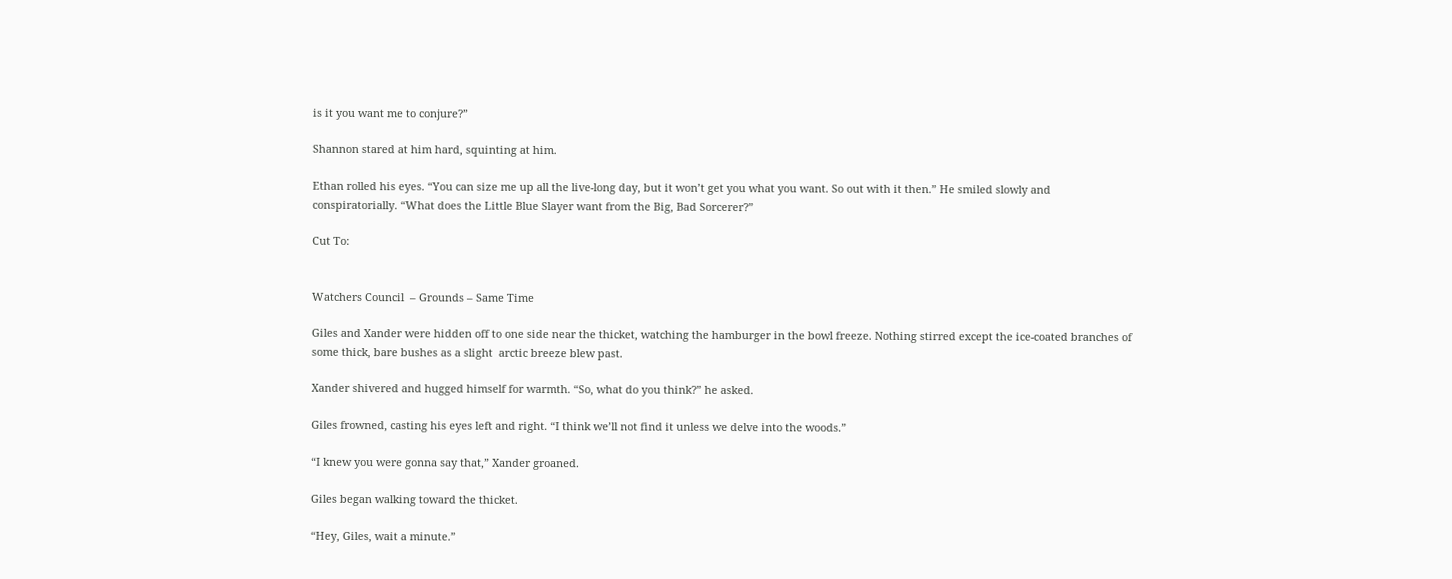is it you want me to conjure?”

Shannon stared at him hard, squinting at him.

Ethan rolled his eyes. “You can size me up all the live-long day, but it won’t get you what you want. So out with it then.” He smiled slowly and conspiratorially. “What does the Little Blue Slayer want from the Big, Bad Sorcerer?”

Cut To:


Watchers Council  – Grounds – Same Time

Giles and Xander were hidden off to one side near the thicket, watching the hamburger in the bowl freeze. Nothing stirred except the ice-coated branches of some thick, bare bushes as a slight  arctic breeze blew past.

Xander shivered and hugged himself for warmth. “So, what do you think?” he asked.

Giles frowned, casting his eyes left and right. “I think we’ll not find it unless we delve into the woods.”

“I knew you were gonna say that,” Xander groaned.

Giles began walking toward the thicket.

“Hey, Giles, wait a minute.”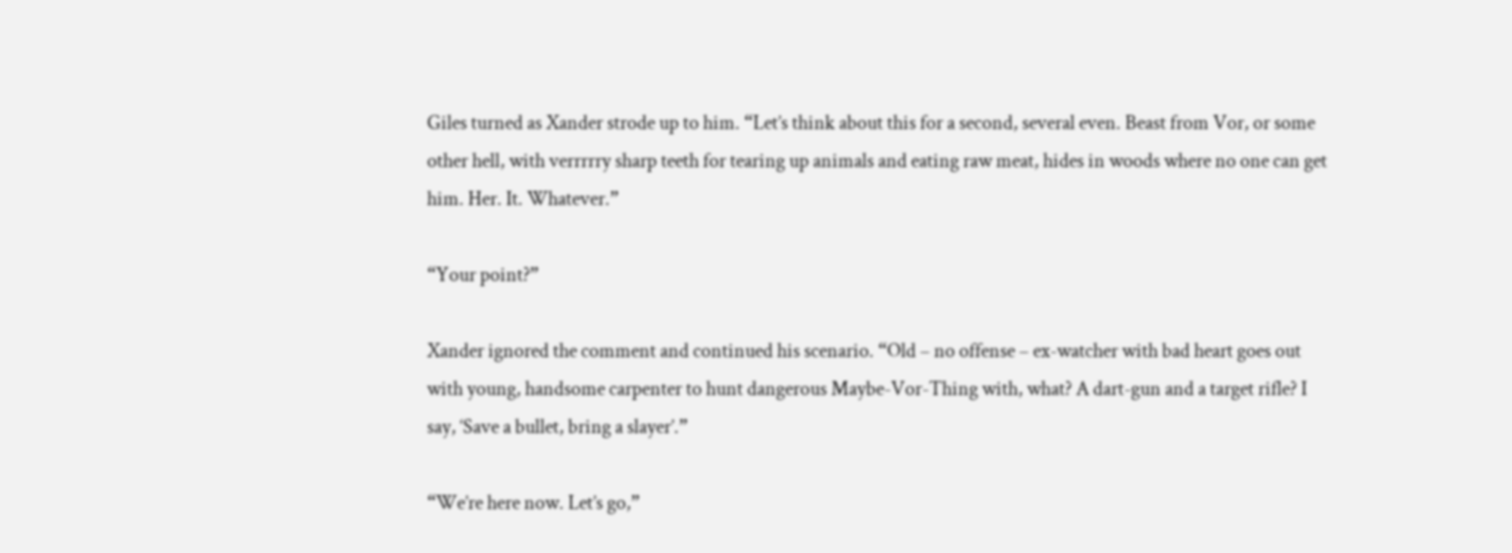Giles turned as Xander strode up to him. “Let’s think about this for a second, several even. Beast from Vor, or some other hell, with verrrrry sharp teeth for tearing up animals and eating raw meat, hides in woods where no one can get him. Her. It. Whatever.”

“Your point?”

Xander ignored the comment and continued his scenario. “Old – no offense – ex-watcher with bad heart goes out with young, handsome carpenter to hunt dangerous Maybe-Vor-Thing with, what? A dart-gun and a target rifle? I say, ‘Save a bullet, bring a slayer’.”

“We’re here now. Let’s go,”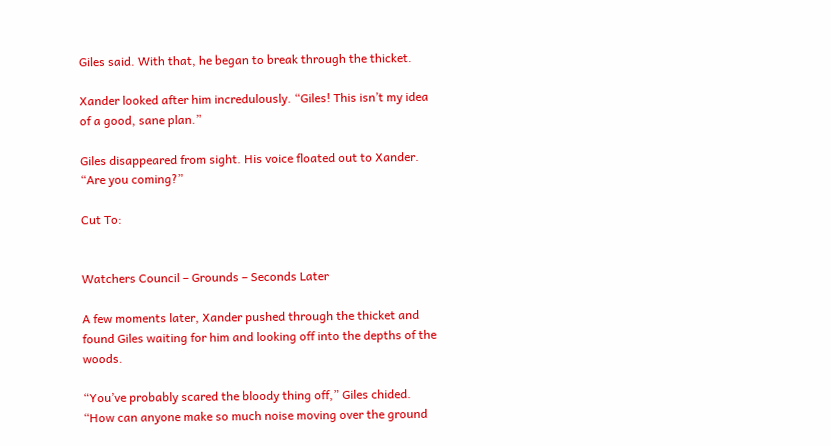Giles said. With that, he began to break through the thicket.

Xander looked after him incredulously. “Giles! This isn’t my idea of a good, sane plan.”

Giles disappeared from sight. His voice floated out to Xander. “Are you coming?”

Cut To:


Watchers Council – Grounds – Seconds Later

A few moments later, Xander pushed through the thicket and found Giles waiting for him and looking off into the depths of the woods.

“You’ve probably scared the bloody thing off,” Giles chided. “How can anyone make so much noise moving over the ground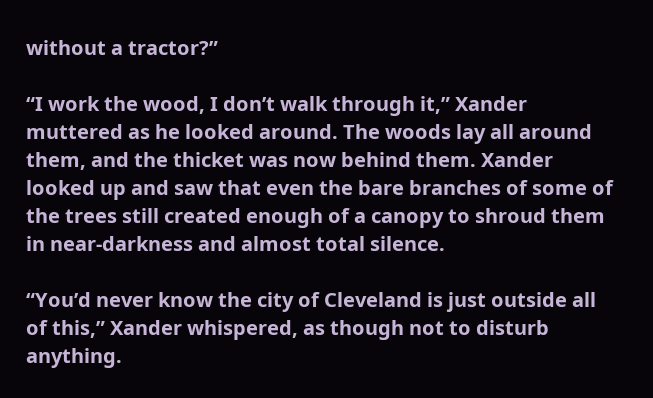without a tractor?”

“I work the wood, I don’t walk through it,” Xander muttered as he looked around. The woods lay all around them, and the thicket was now behind them. Xander looked up and saw that even the bare branches of some of the trees still created enough of a canopy to shroud them in near-darkness and almost total silence.

“You’d never know the city of Cleveland is just outside all of this,” Xander whispered, as though not to disturb anything.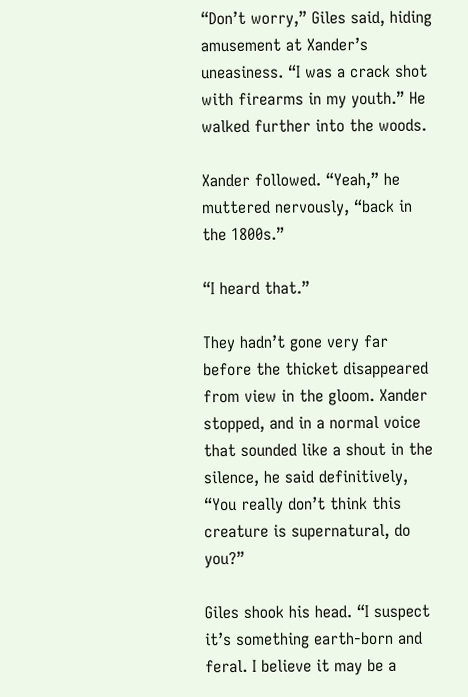“Don’t worry,” Giles said, hiding amusement at Xander’s uneasiness. “I was a crack shot with firearms in my youth.” He walked further into the woods.

Xander followed. “Yeah,” he muttered nervously, “back in the 1800s.”

“I heard that.”

They hadn’t gone very far before the thicket disappeared from view in the gloom. Xander stopped, and in a normal voice that sounded like a shout in the silence, he said definitively, “You really don’t think this creature is supernatural, do you?”

Giles shook his head. “I suspect it’s something earth-born and feral. I believe it may be a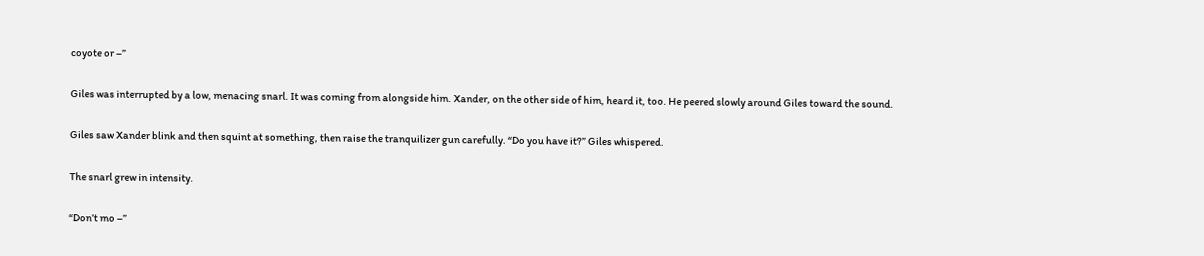coyote or –”

Giles was interrupted by a low, menacing snarl. It was coming from alongside him. Xander, on the other side of him, heard it, too. He peered slowly around Giles toward the sound.

Giles saw Xander blink and then squint at something, then raise the tranquilizer gun carefully. “Do you have it?” Giles whispered.

The snarl grew in intensity.

“Don’t mo –”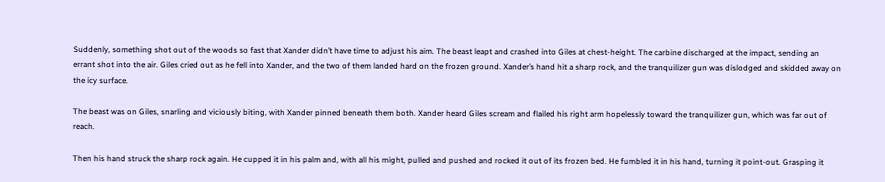Suddenly, something shot out of the woods so fast that Xander didn’t have time to adjust his aim. The beast leapt and crashed into Giles at chest-height. The carbine discharged at the impact, sending an errant shot into the air. Giles cried out as he fell into Xander, and the two of them landed hard on the frozen ground. Xander’s hand hit a sharp rock, and the tranquilizer gun was dislodged and skidded away on the icy surface.

The beast was on Giles, snarling and viciously biting, with Xander pinned beneath them both. Xander heard Giles scream and flailed his right arm hopelessly toward the tranquilizer gun, which was far out of reach.

Then his hand struck the sharp rock again. He cupped it in his palm and, with all his might, pulled and pushed and rocked it out of its frozen bed. He fumbled it in his hand, turning it point-out. Grasping it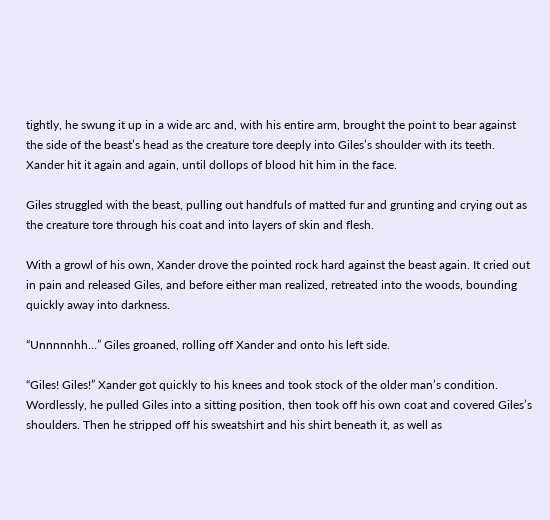tightly, he swung it up in a wide arc and, with his entire arm, brought the point to bear against the side of the beast’s head as the creature tore deeply into Giles’s shoulder with its teeth. Xander hit it again and again, until dollops of blood hit him in the face.

Giles struggled with the beast, pulling out handfuls of matted fur and grunting and crying out as the creature tore through his coat and into layers of skin and flesh.

With a growl of his own, Xander drove the pointed rock hard against the beast again. It cried out in pain and released Giles, and before either man realized, retreated into the woods, bounding quickly away into darkness.

“Unnnnnhh…” Giles groaned, rolling off Xander and onto his left side.

“Giles! Giles!” Xander got quickly to his knees and took stock of the older man’s condition. Wordlessly, he pulled Giles into a sitting position, then took off his own coat and covered Giles’s shoulders. Then he stripped off his sweatshirt and his shirt beneath it, as well as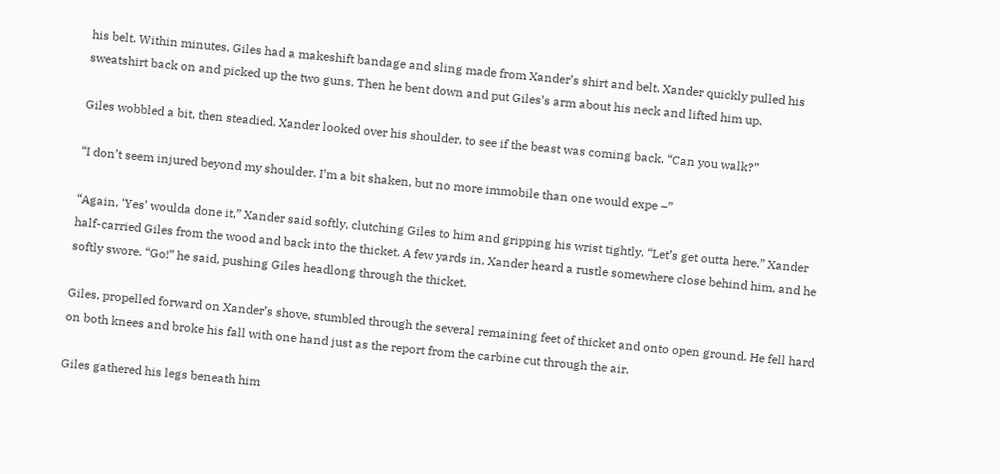his belt. Within minutes, Giles had a makeshift bandage and sling made from Xander’s shirt and belt. Xander quickly pulled his sweatshirt back on and picked up the two guns. Then he bent down and put Giles’s arm about his neck and lifted him up.

Giles wobbled a bit, then steadied. Xander looked over his shoulder, to see if the beast was coming back. “Can you walk?”

“I don’t seem injured beyond my shoulder. I’m a bit shaken, but no more immobile than one would expe –”

“Again, ‘Yes’ woulda done it,” Xander said softly, clutching Giles to him and gripping his wrist tightly. “Let’s get outta here.” Xander half-carried Giles from the wood and back into the thicket. A few yards in, Xander heard a rustle somewhere close behind him, and he softly swore. “Go!” he said, pushing Giles headlong through the thicket.

Giles, propelled forward on Xander’s shove, stumbled through the several remaining feet of thicket and onto open ground. He fell hard on both knees and broke his fall with one hand just as the report from the carbine cut through the air.

Giles gathered his legs beneath him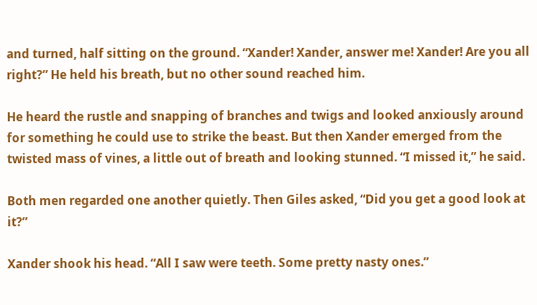and turned, half sitting on the ground. “Xander! Xander, answer me! Xander! Are you all right?” He held his breath, but no other sound reached him.

He heard the rustle and snapping of branches and twigs and looked anxiously around for something he could use to strike the beast. But then Xander emerged from the twisted mass of vines, a little out of breath and looking stunned. “I missed it,” he said.

Both men regarded one another quietly. Then Giles asked, “Did you get a good look at it?”

Xander shook his head. “All I saw were teeth. Some pretty nasty ones.”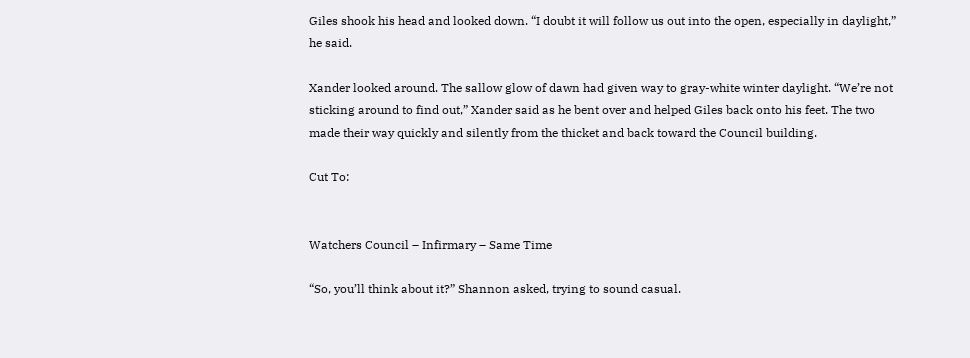Giles shook his head and looked down. “I doubt it will follow us out into the open, especially in daylight,” he said.

Xander looked around. The sallow glow of dawn had given way to gray-white winter daylight. “We’re not sticking around to find out,” Xander said as he bent over and helped Giles back onto his feet. The two made their way quickly and silently from the thicket and back toward the Council building.

Cut To:


Watchers Council – Infirmary – Same Time

“So, you’ll think about it?” Shannon asked, trying to sound casual.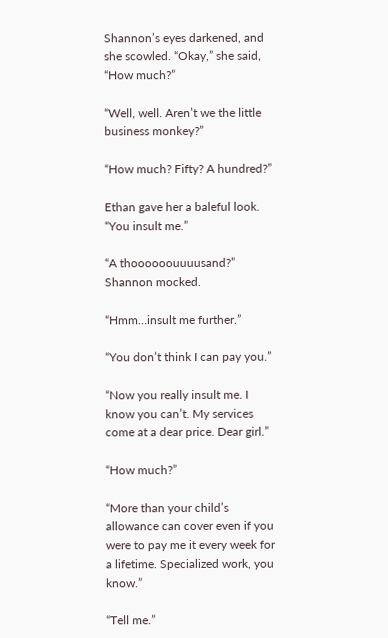Shannon’s eyes darkened, and she scowled. “Okay,” she said, “How much?”

“Well, well. Aren’t we the little business monkey?”

“How much? Fifty? A hundred?”

Ethan gave her a baleful look. “You insult me.”

“A thoooooouuuusand?” Shannon mocked.

“Hmm…insult me further.”

“You don’t think I can pay you.”

“Now you really insult me. I know you can’t. My services come at a dear price. Dear girl.”

“How much?”

“More than your child’s allowance can cover even if you were to pay me it every week for a lifetime. Specialized work, you know.”

“Tell me.”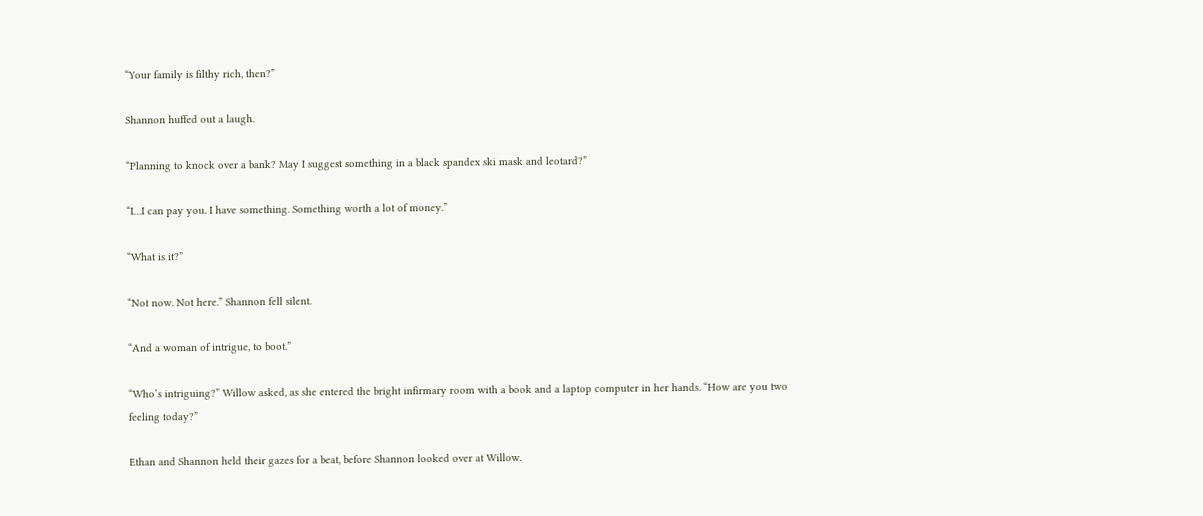“Your family is filthy rich, then?”

Shannon huffed out a laugh.

“Planning to knock over a bank? May I suggest something in a black spandex ski mask and leotard?”

“I…I can pay you. I have something. Something worth a lot of money.”

“What is it?”

“Not now. Not here.” Shannon fell silent.

“And a woman of intrigue, to boot.”

“Who’s intriguing?” Willow asked, as she entered the bright infirmary room with a book and a laptop computer in her hands. “How are you two feeling today?”

Ethan and Shannon held their gazes for a beat, before Shannon looked over at Willow.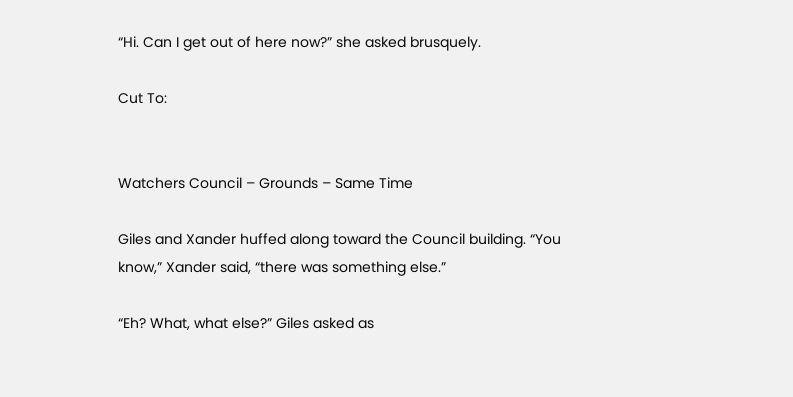“Hi. Can I get out of here now?” she asked brusquely.

Cut To:


Watchers Council – Grounds – Same Time

Giles and Xander huffed along toward the Council building. “You know,” Xander said, “there was something else.”

“Eh? What, what else?” Giles asked as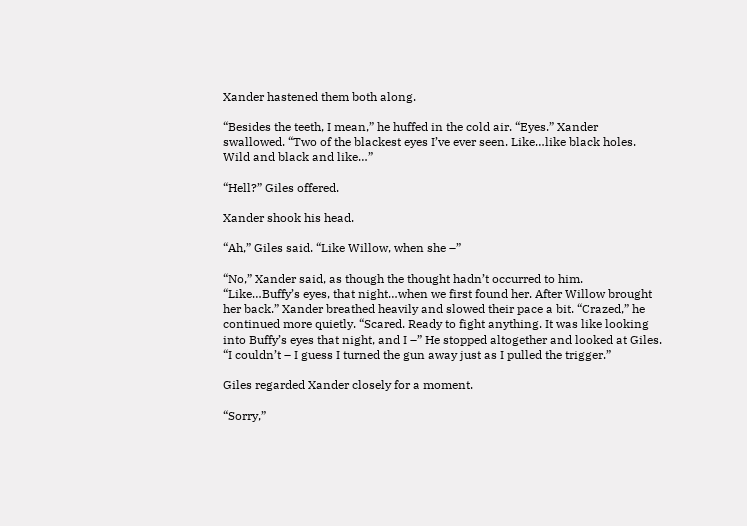Xander hastened them both along.

“Besides the teeth, I mean,” he huffed in the cold air. “Eyes.” Xander swallowed. “Two of the blackest eyes I’ve ever seen. Like…like black holes. Wild and black and like…”

“Hell?” Giles offered.

Xander shook his head.

“Ah,” Giles said. “Like Willow, when she –”

“No,” Xander said, as though the thought hadn’t occurred to him. “Like…Buffy’s eyes, that night…when we first found her. After Willow brought her back.” Xander breathed heavily and slowed their pace a bit. “Crazed,” he continued more quietly. “Scared. Ready to fight anything. It was like looking into Buffy’s eyes that night, and I –” He stopped altogether and looked at Giles. “I couldn’t – I guess I turned the gun away just as I pulled the trigger.”

Giles regarded Xander closely for a moment.

“Sorry,”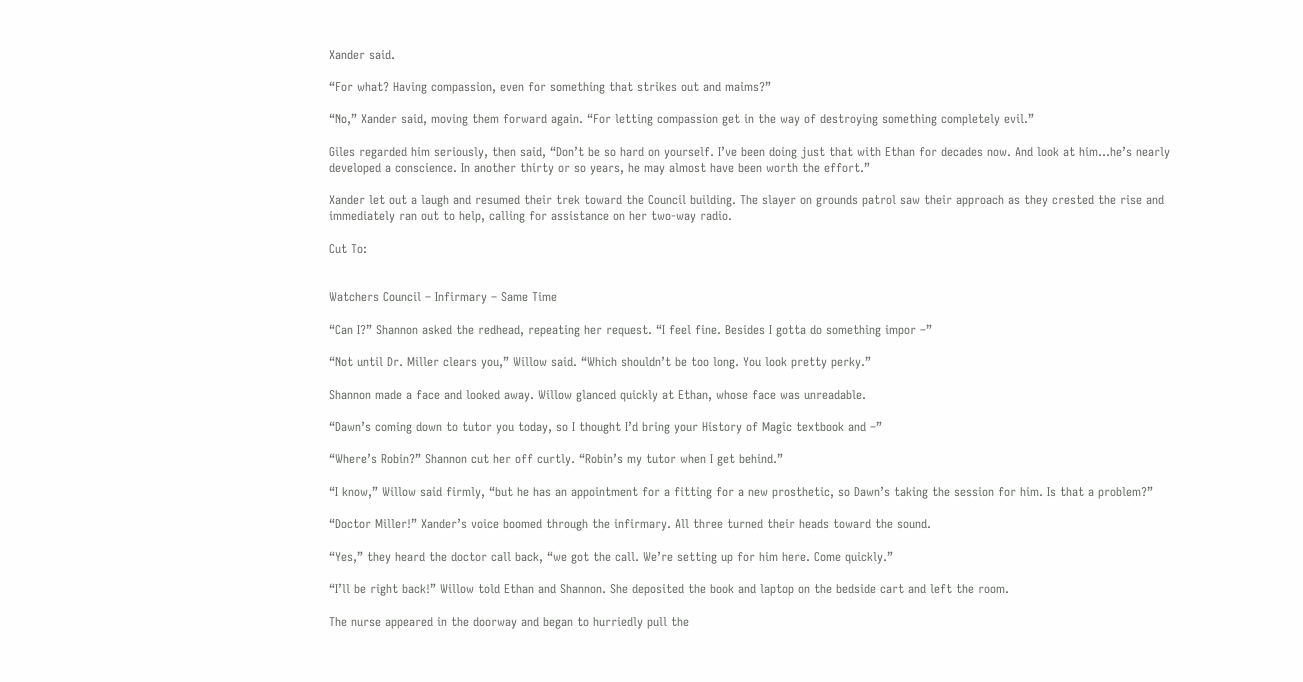Xander said.

“For what? Having compassion, even for something that strikes out and maims?”

“No,” Xander said, moving them forward again. “For letting compassion get in the way of destroying something completely evil.”

Giles regarded him seriously, then said, “Don’t be so hard on yourself. I’ve been doing just that with Ethan for decades now. And look at him…he’s nearly developed a conscience. In another thirty or so years, he may almost have been worth the effort.”

Xander let out a laugh and resumed their trek toward the Council building. The slayer on grounds patrol saw their approach as they crested the rise and immediately ran out to help, calling for assistance on her two-way radio.

Cut To:


Watchers Council – Infirmary – Same Time

“Can I?” Shannon asked the redhead, repeating her request. “I feel fine. Besides I gotta do something impor –”

“Not until Dr. Miller clears you,” Willow said. “Which shouldn’t be too long. You look pretty perky.”

Shannon made a face and looked away. Willow glanced quickly at Ethan, whose face was unreadable.

“Dawn’s coming down to tutor you today, so I thought I’d bring your History of Magic textbook and –”

“Where’s Robin?” Shannon cut her off curtly. “Robin’s my tutor when I get behind.”

“I know,” Willow said firmly, “but he has an appointment for a fitting for a new prosthetic, so Dawn’s taking the session for him. Is that a problem?”

“Doctor Miller!” Xander’s voice boomed through the infirmary. All three turned their heads toward the sound.

“Yes,” they heard the doctor call back, “we got the call. We’re setting up for him here. Come quickly.”

“I’ll be right back!” Willow told Ethan and Shannon. She deposited the book and laptop on the bedside cart and left the room.

The nurse appeared in the doorway and began to hurriedly pull the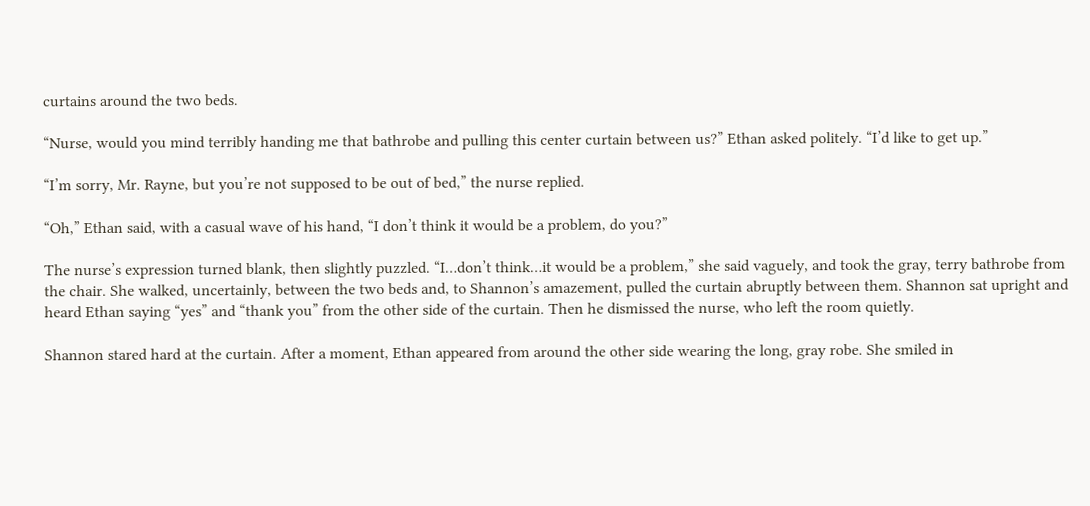curtains around the two beds.

“Nurse, would you mind terribly handing me that bathrobe and pulling this center curtain between us?” Ethan asked politely. “I’d like to get up.”

“I’m sorry, Mr. Rayne, but you’re not supposed to be out of bed,” the nurse replied.

“Oh,” Ethan said, with a casual wave of his hand, “I don’t think it would be a problem, do you?”

The nurse’s expression turned blank, then slightly puzzled. “I…don’t think…it would be a problem,” she said vaguely, and took the gray, terry bathrobe from the chair. She walked, uncertainly, between the two beds and, to Shannon’s amazement, pulled the curtain abruptly between them. Shannon sat upright and heard Ethan saying “yes” and “thank you” from the other side of the curtain. Then he dismissed the nurse, who left the room quietly.

Shannon stared hard at the curtain. After a moment, Ethan appeared from around the other side wearing the long, gray robe. She smiled in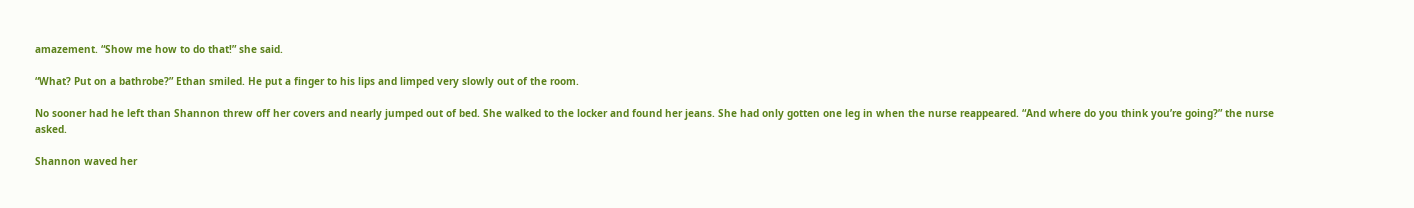amazement. “Show me how to do that!” she said.

“What? Put on a bathrobe?” Ethan smiled. He put a finger to his lips and limped very slowly out of the room.

No sooner had he left than Shannon threw off her covers and nearly jumped out of bed. She walked to the locker and found her jeans. She had only gotten one leg in when the nurse reappeared. “And where do you think you’re going?” the nurse asked.

Shannon waved her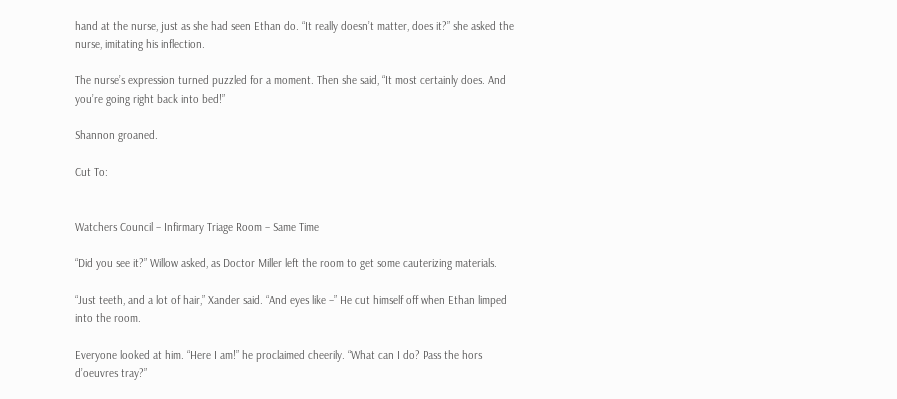hand at the nurse, just as she had seen Ethan do. “It really doesn’t matter, does it?” she asked the nurse, imitating his inflection.

The nurse’s expression turned puzzled for a moment. Then she said, “It most certainly does. And you’re going right back into bed!”

Shannon groaned.

Cut To:


Watchers Council – Infirmary Triage Room – Same Time

“Did you see it?” Willow asked, as Doctor Miller left the room to get some cauterizing materials.

“Just teeth, and a lot of hair,” Xander said. “And eyes like –” He cut himself off when Ethan limped into the room.

Everyone looked at him. “Here I am!” he proclaimed cheerily. “What can I do? Pass the hors d’oeuvres tray?”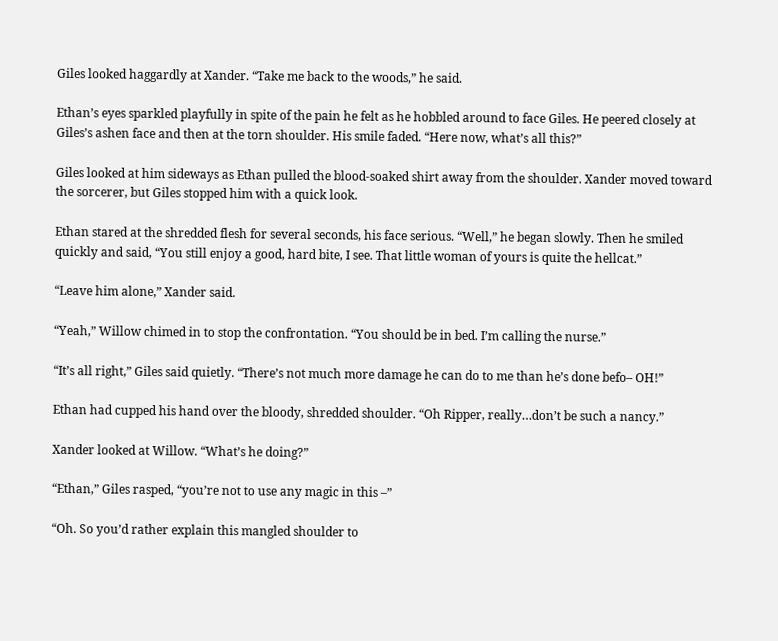Giles looked haggardly at Xander. “Take me back to the woods,” he said.

Ethan’s eyes sparkled playfully in spite of the pain he felt as he hobbled around to face Giles. He peered closely at Giles’s ashen face and then at the torn shoulder. His smile faded. “Here now, what’s all this?”

Giles looked at him sideways as Ethan pulled the blood-soaked shirt away from the shoulder. Xander moved toward the sorcerer, but Giles stopped him with a quick look.

Ethan stared at the shredded flesh for several seconds, his face serious. “Well,” he began slowly. Then he smiled quickly and said, “You still enjoy a good, hard bite, I see. That little woman of yours is quite the hellcat.”

“Leave him alone,” Xander said.

“Yeah,” Willow chimed in to stop the confrontation. “You should be in bed. I’m calling the nurse.”

“It’s all right,” Giles said quietly. “There’s not much more damage he can do to me than he’s done befo– OH!”

Ethan had cupped his hand over the bloody, shredded shoulder. “Oh Ripper, really…don’t be such a nancy.”

Xander looked at Willow. “What’s he doing?”

“Ethan,” Giles rasped, “you’re not to use any magic in this –”

“Oh. So you’d rather explain this mangled shoulder to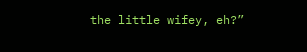the little wifey, eh?”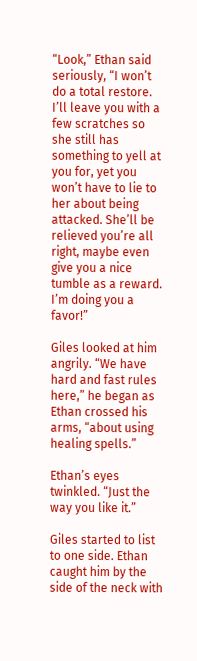“Look,” Ethan said seriously, “I won’t do a total restore. I’ll leave you with a few scratches so she still has something to yell at you for, yet you won’t have to lie to her about being attacked. She’ll be relieved you’re all right, maybe even give you a nice tumble as a reward. I’m doing you a favor!”

Giles looked at him angrily. “We have hard and fast rules here,” he began as Ethan crossed his arms, “about using healing spells.”

Ethan’s eyes twinkled. “Just the way you like it.”

Giles started to list to one side. Ethan caught him by the side of the neck with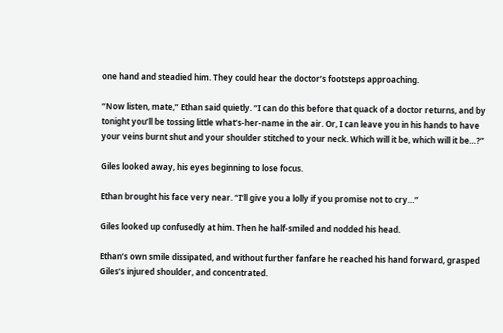one hand and steadied him. They could hear the doctor’s footsteps approaching.

“Now listen, mate,” Ethan said quietly. “I can do this before that quack of a doctor returns, and by tonight you’ll be tossing little what’s-her-name in the air. Or, I can leave you in his hands to have your veins burnt shut and your shoulder stitched to your neck. Which will it be, which will it be…?”

Giles looked away, his eyes beginning to lose focus.

Ethan brought his face very near. “I’ll give you a lolly if you promise not to cry…”

Giles looked up confusedly at him. Then he half-smiled and nodded his head.

Ethan’s own smile dissipated, and without further fanfare he reached his hand forward, grasped Giles’s injured shoulder, and concentrated.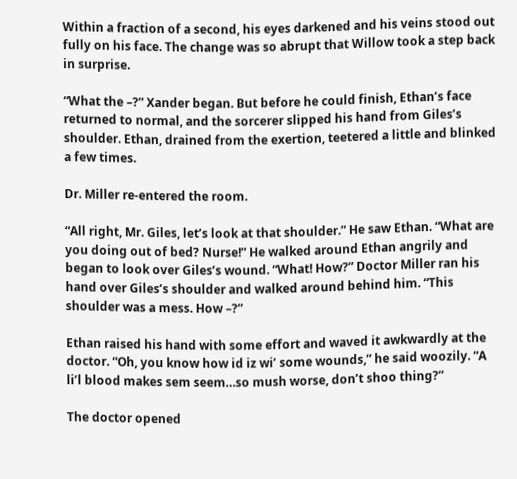Within a fraction of a second, his eyes darkened and his veins stood out fully on his face. The change was so abrupt that Willow took a step back in surprise.

“What the –?” Xander began. But before he could finish, Ethan’s face returned to normal, and the sorcerer slipped his hand from Giles’s shoulder. Ethan, drained from the exertion, teetered a little and blinked a few times.

Dr. Miller re-entered the room.

“All right, Mr. Giles, let’s look at that shoulder.” He saw Ethan. “What are you doing out of bed? Nurse!” He walked around Ethan angrily and began to look over Giles’s wound. “What! How?” Doctor Miller ran his hand over Giles’s shoulder and walked around behind him. “This shoulder was a mess. How –?”

Ethan raised his hand with some effort and waved it awkwardly at the doctor. “Oh, you know how id iz wi’ some wounds,” he said woozily. “A li’l blood makes sem seem…so mush worse, don’t shoo thing?”

The doctor opened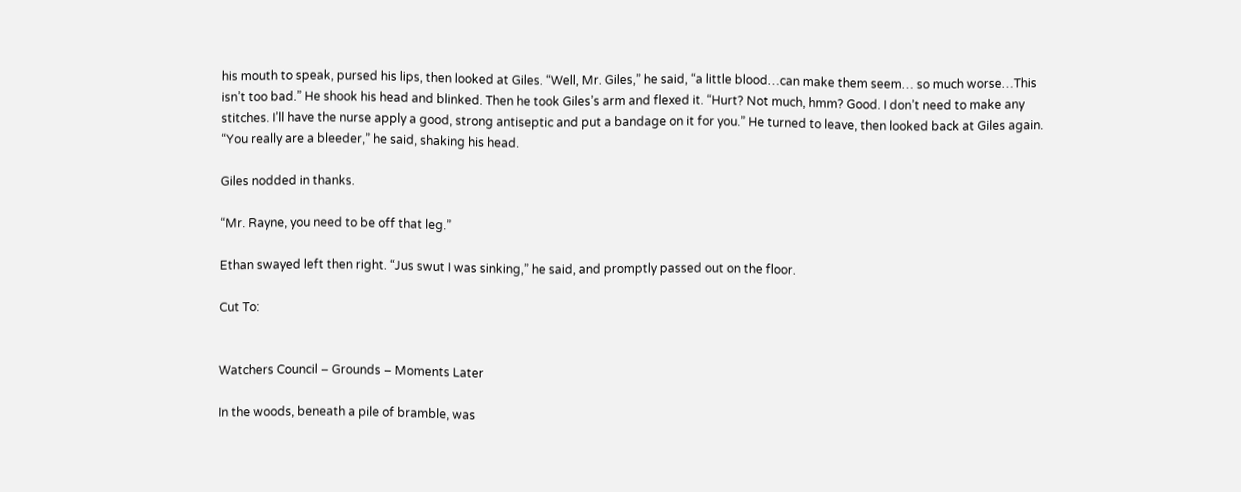his mouth to speak, pursed his lips, then looked at Giles. “Well, Mr. Giles,” he said, “a little blood…can make them seem… so much worse…This isn’t too bad.” He shook his head and blinked. Then he took Giles’s arm and flexed it. “Hurt? Not much, hmm? Good. I don’t need to make any stitches. I’ll have the nurse apply a good, strong antiseptic and put a bandage on it for you.” He turned to leave, then looked back at Giles again. “You really are a bleeder,” he said, shaking his head.

Giles nodded in thanks.

“Mr. Rayne, you need to be off that leg.”

Ethan swayed left then right. “Jus swut I was sinking,” he said, and promptly passed out on the floor.

Cut To:


Watchers Council – Grounds – Moments Later

In the woods, beneath a pile of bramble, was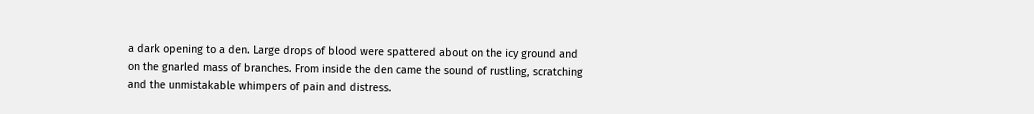a dark opening to a den. Large drops of blood were spattered about on the icy ground and on the gnarled mass of branches. From inside the den came the sound of rustling, scratching and the unmistakable whimpers of pain and distress.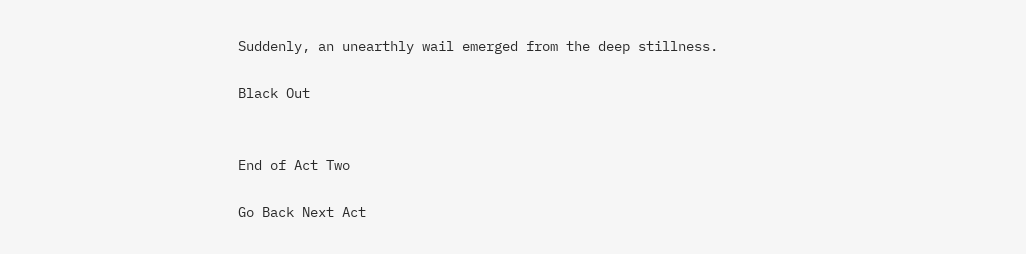Suddenly, an unearthly wail emerged from the deep stillness.

Black Out


End of Act Two

Go Back Next Act